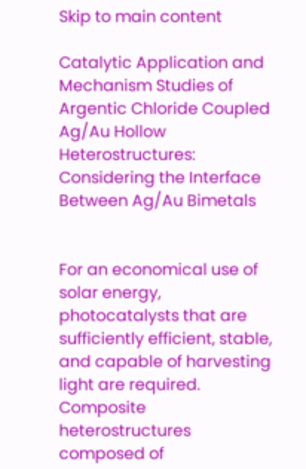Skip to main content

Catalytic Application and Mechanism Studies of Argentic Chloride Coupled Ag/Au Hollow Heterostructures: Considering the Interface Between Ag/Au Bimetals


For an economical use of solar energy, photocatalysts that are sufficiently efficient, stable, and capable of harvesting light are required. Composite heterostructures composed of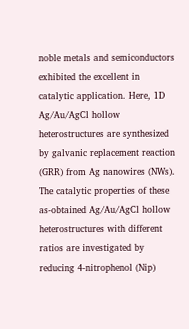noble metals and semiconductors exhibited the excellent in catalytic application. Here, 1D Ag/Au/AgCl hollow heterostructures are synthesized by galvanic replacement reaction (GRR) from Ag nanowires (NWs). The catalytic properties of these as-obtained Ag/Au/AgCl hollow heterostructures with different ratios are investigated by reducing 4-nitrophenol (Nip)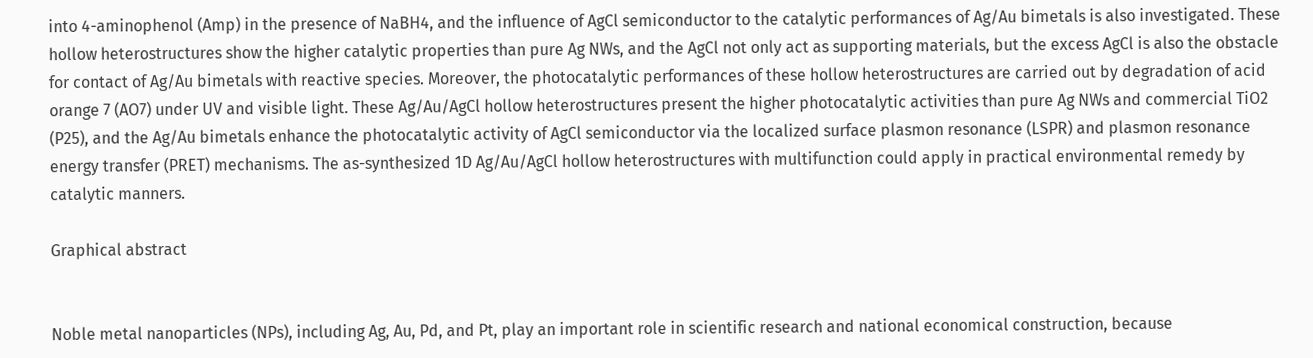into 4-aminophenol (Amp) in the presence of NaBH4, and the influence of AgCl semiconductor to the catalytic performances of Ag/Au bimetals is also investigated. These hollow heterostructures show the higher catalytic properties than pure Ag NWs, and the AgCl not only act as supporting materials, but the excess AgCl is also the obstacle for contact of Ag/Au bimetals with reactive species. Moreover, the photocatalytic performances of these hollow heterostructures are carried out by degradation of acid orange 7 (AO7) under UV and visible light. These Ag/Au/AgCl hollow heterostructures present the higher photocatalytic activities than pure Ag NWs and commercial TiO2 (P25), and the Ag/Au bimetals enhance the photocatalytic activity of AgCl semiconductor via the localized surface plasmon resonance (LSPR) and plasmon resonance energy transfer (PRET) mechanisms. The as-synthesized 1D Ag/Au/AgCl hollow heterostructures with multifunction could apply in practical environmental remedy by catalytic manners.

Graphical abstract


Noble metal nanoparticles (NPs), including Ag, Au, Pd, and Pt, play an important role in scientific research and national economical construction, because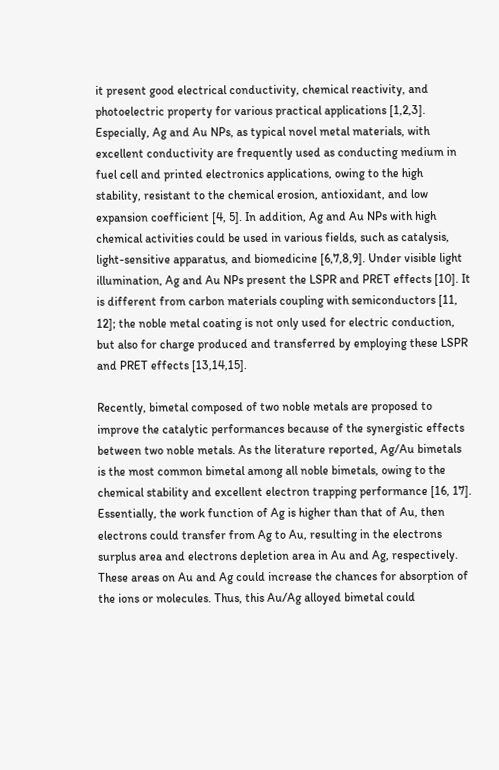it present good electrical conductivity, chemical reactivity, and photoelectric property for various practical applications [1,2,3]. Especially, Ag and Au NPs, as typical novel metal materials, with excellent conductivity are frequently used as conducting medium in fuel cell and printed electronics applications, owing to the high stability, resistant to the chemical erosion, antioxidant, and low expansion coefficient [4, 5]. In addition, Ag and Au NPs with high chemical activities could be used in various fields, such as catalysis, light-sensitive apparatus, and biomedicine [6,7,8,9]. Under visible light illumination, Ag and Au NPs present the LSPR and PRET effects [10]. It is different from carbon materials coupling with semiconductors [11, 12]; the noble metal coating is not only used for electric conduction, but also for charge produced and transferred by employing these LSPR and PRET effects [13,14,15].

Recently, bimetal composed of two noble metals are proposed to improve the catalytic performances because of the synergistic effects between two noble metals. As the literature reported, Ag/Au bimetals is the most common bimetal among all noble bimetals, owing to the chemical stability and excellent electron trapping performance [16, 17]. Essentially, the work function of Ag is higher than that of Au, then electrons could transfer from Ag to Au, resulting in the electrons surplus area and electrons depletion area in Au and Ag, respectively. These areas on Au and Ag could increase the chances for absorption of the ions or molecules. Thus, this Au/Ag alloyed bimetal could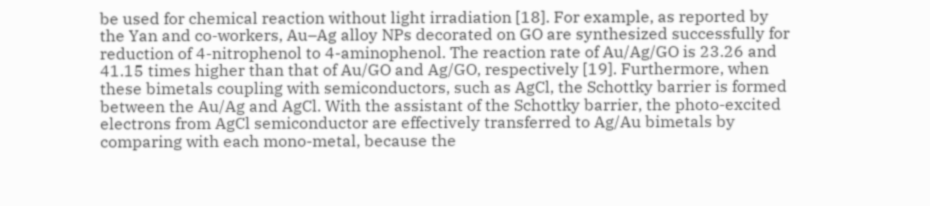be used for chemical reaction without light irradiation [18]. For example, as reported by the Yan and co-workers, Au–Ag alloy NPs decorated on GO are synthesized successfully for reduction of 4-nitrophenol to 4-aminophenol. The reaction rate of Au/Ag/GO is 23.26 and 41.15 times higher than that of Au/GO and Ag/GO, respectively [19]. Furthermore, when these bimetals coupling with semiconductors, such as AgCl, the Schottky barrier is formed between the Au/Ag and AgCl. With the assistant of the Schottky barrier, the photo-excited electrons from AgCl semiconductor are effectively transferred to Ag/Au bimetals by comparing with each mono-metal, because the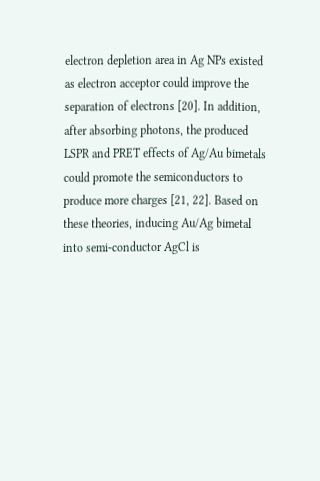electron depletion area in Ag NPs existed as electron acceptor could improve the separation of electrons [20]. In addition, after absorbing photons, the produced LSPR and PRET effects of Ag/Au bimetals could promote the semiconductors to produce more charges [21, 22]. Based on these theories, inducing Au/Ag bimetal into semi-conductor AgCl is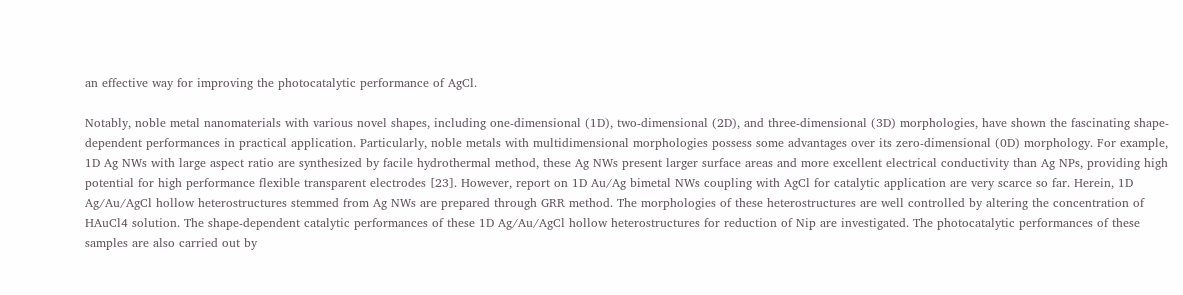an effective way for improving the photocatalytic performance of AgCl.

Notably, noble metal nanomaterials with various novel shapes, including one-dimensional (1D), two-dimensional (2D), and three-dimensional (3D) morphologies, have shown the fascinating shape-dependent performances in practical application. Particularly, noble metals with multidimensional morphologies possess some advantages over its zero-dimensional (0D) morphology. For example, 1D Ag NWs with large aspect ratio are synthesized by facile hydrothermal method, these Ag NWs present larger surface areas and more excellent electrical conductivity than Ag NPs, providing high potential for high performance flexible transparent electrodes [23]. However, report on 1D Au/Ag bimetal NWs coupling with AgCl for catalytic application are very scarce so far. Herein, 1D Ag/Au/AgCl hollow heterostructures stemmed from Ag NWs are prepared through GRR method. The morphologies of these heterostructures are well controlled by altering the concentration of HAuCl4 solution. The shape-dependent catalytic performances of these 1D Ag/Au/AgCl hollow heterostructures for reduction of Nip are investigated. The photocatalytic performances of these samples are also carried out by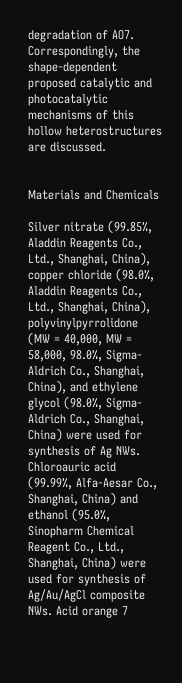degradation of AO7. Correspondingly, the shape-dependent proposed catalytic and photocatalytic mechanisms of this hollow heterostructures are discussed.


Materials and Chemicals

Silver nitrate (99.85%, Aladdin Reagents Co., Ltd., Shanghai, China), copper chloride (98.0%, Aladdin Reagents Co., Ltd., Shanghai, China), polyvinylpyrrolidone (MW = 40,000, MW = 58,000, 98.0%, Sigma-Aldrich Co., Shanghai, China), and ethylene glycol (98.0%, Sigma-Aldrich Co., Shanghai, China) were used for synthesis of Ag NWs. Chloroauric acid (99.99%, Alfa-Aesar Co., Shanghai, China) and ethanol (95.0%, Sinopharm Chemical Reagent Co., Ltd., Shanghai, China) were used for synthesis of Ag/Au/AgCl composite NWs. Acid orange 7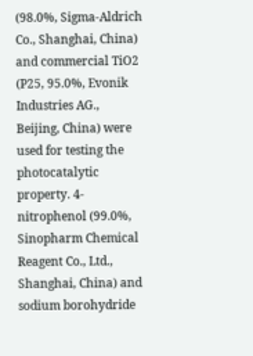(98.0%, Sigma-Aldrich Co., Shanghai, China) and commercial TiO2 (P25, 95.0%, Evonik Industries AG., Beijing, China) were used for testing the photocatalytic property. 4-nitrophenol (99.0%, Sinopharm Chemical Reagent Co., Ltd., Shanghai, China) and sodium borohydride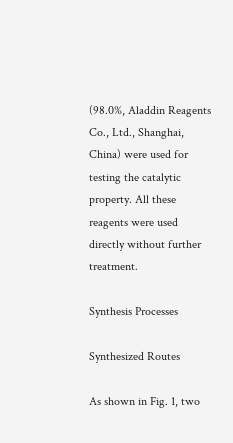(98.0%, Aladdin Reagents Co., Ltd., Shanghai, China) were used for testing the catalytic property. All these reagents were used directly without further treatment.

Synthesis Processes

Synthesized Routes

As shown in Fig. 1, two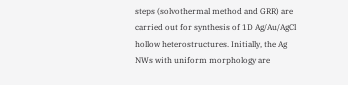steps (solvothermal method and GRR) are carried out for synthesis of 1D Ag/Au/AgCl hollow heterostructures. Initially, the Ag NWs with uniform morphology are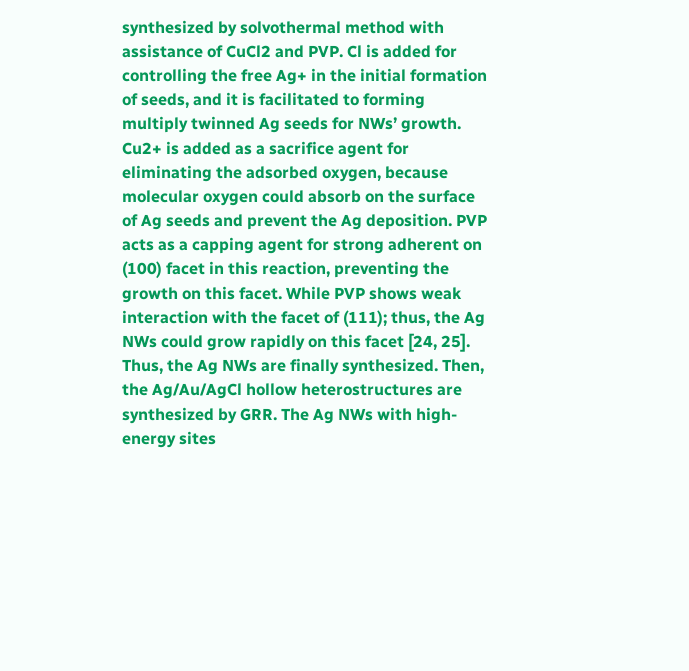synthesized by solvothermal method with assistance of CuCl2 and PVP. Cl is added for controlling the free Ag+ in the initial formation of seeds, and it is facilitated to forming multiply twinned Ag seeds for NWs’ growth. Cu2+ is added as a sacrifice agent for eliminating the adsorbed oxygen, because molecular oxygen could absorb on the surface of Ag seeds and prevent the Ag deposition. PVP acts as a capping agent for strong adherent on (100) facet in this reaction, preventing the growth on this facet. While PVP shows weak interaction with the facet of (111); thus, the Ag NWs could grow rapidly on this facet [24, 25]. Thus, the Ag NWs are finally synthesized. Then, the Ag/Au/AgCl hollow heterostructures are synthesized by GRR. The Ag NWs with high-energy sites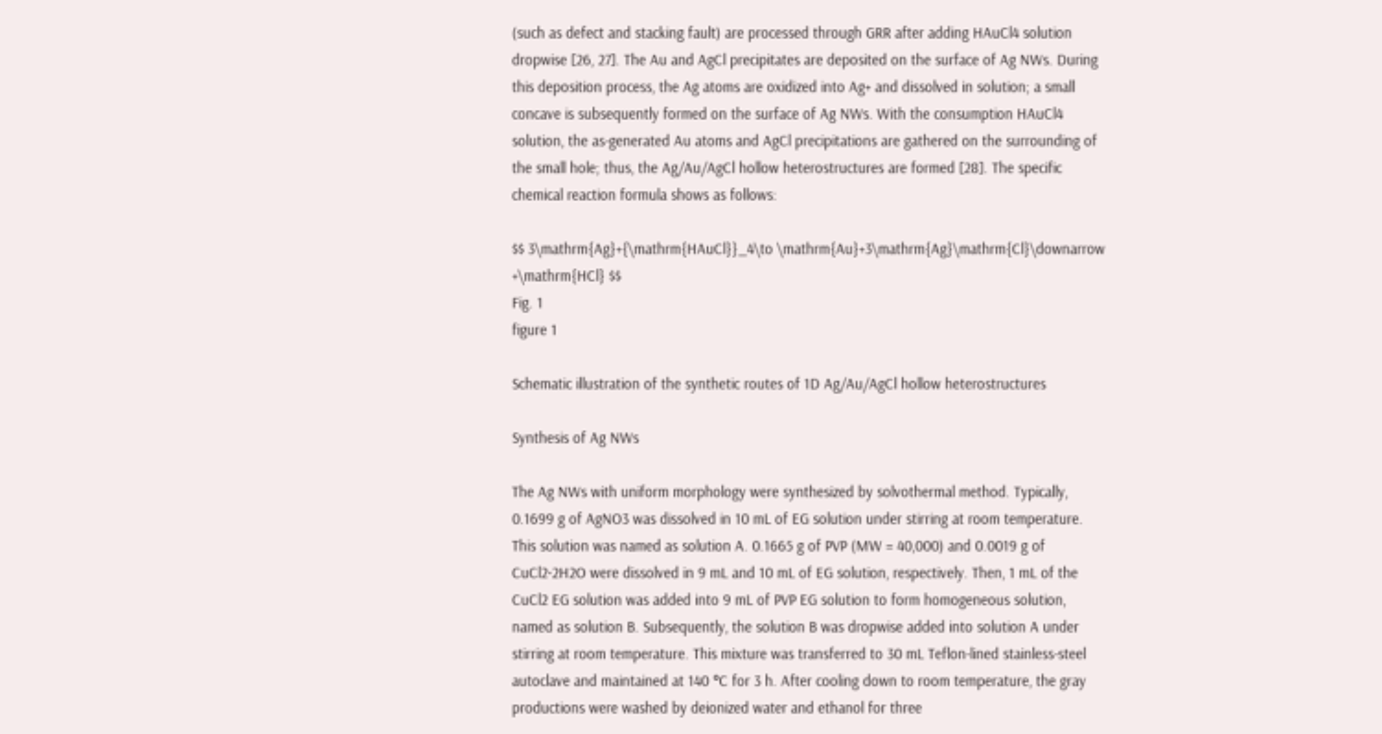(such as defect and stacking fault) are processed through GRR after adding HAuCl4 solution dropwise [26, 27]. The Au and AgCl precipitates are deposited on the surface of Ag NWs. During this deposition process, the Ag atoms are oxidized into Ag+ and dissolved in solution; a small concave is subsequently formed on the surface of Ag NWs. With the consumption HAuCl4 solution, the as-generated Au atoms and AgCl precipitations are gathered on the surrounding of the small hole; thus, the Ag/Au/AgCl hollow heterostructures are formed [28]. The specific chemical reaction formula shows as follows:

$$ 3\mathrm{Ag}+{\mathrm{HAuCl}}_4\to \mathrm{Au}+3\mathrm{Ag}\mathrm{Cl}\downarrow +\mathrm{HCl} $$
Fig. 1
figure 1

Schematic illustration of the synthetic routes of 1D Ag/Au/AgCl hollow heterostructures

Synthesis of Ag NWs

The Ag NWs with uniform morphology were synthesized by solvothermal method. Typically, 0.1699 g of AgNO3 was dissolved in 10 mL of EG solution under stirring at room temperature. This solution was named as solution A. 0.1665 g of PVP (MW = 40,000) and 0.0019 g of CuCl2·2H2O were dissolved in 9 mL and 10 mL of EG solution, respectively. Then, 1 mL of the CuCl2 EG solution was added into 9 mL of PVP EG solution to form homogeneous solution, named as solution B. Subsequently, the solution B was dropwise added into solution A under stirring at room temperature. This mixture was transferred to 30 mL Teflon-lined stainless-steel autoclave and maintained at 140 °C for 3 h. After cooling down to room temperature, the gray productions were washed by deionized water and ethanol for three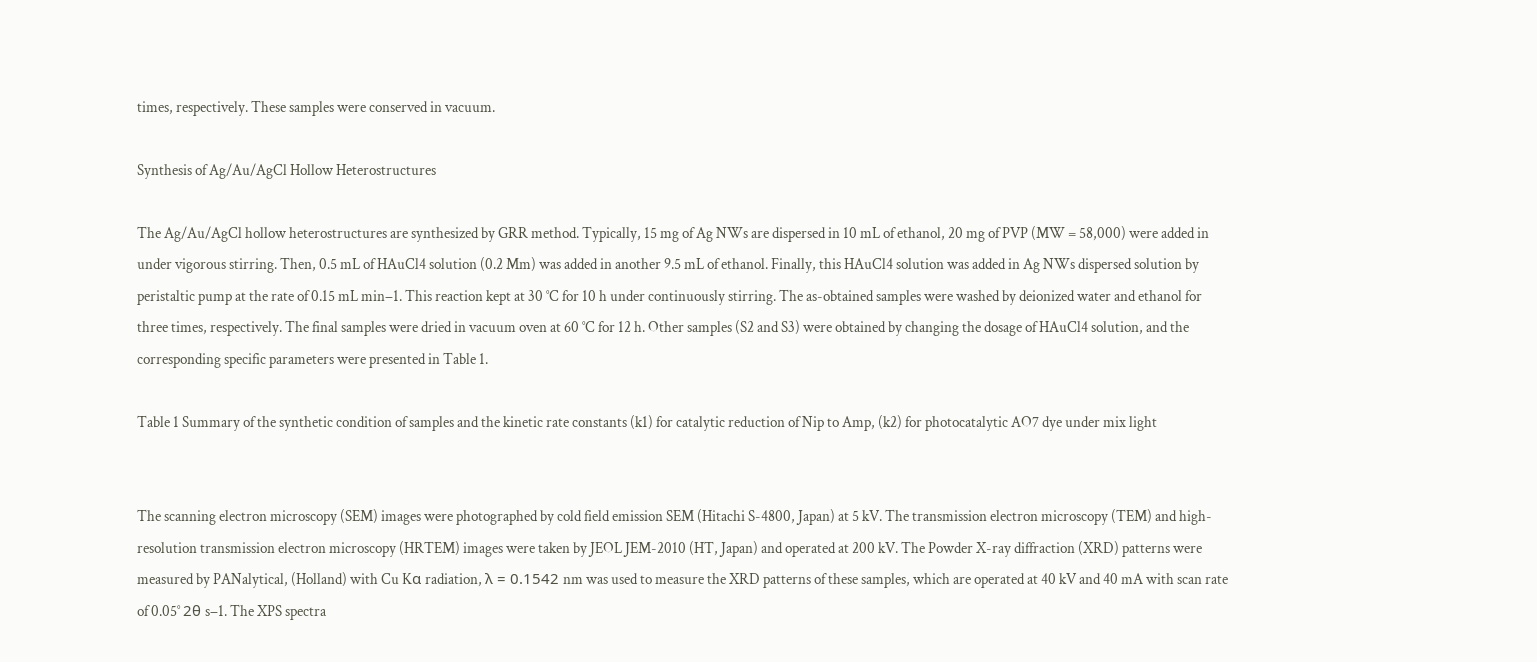times, respectively. These samples were conserved in vacuum.

Synthesis of Ag/Au/AgCl Hollow Heterostructures

The Ag/Au/AgCl hollow heterostructures are synthesized by GRR method. Typically, 15 mg of Ag NWs are dispersed in 10 mL of ethanol, 20 mg of PVP (MW = 58,000) were added in under vigorous stirring. Then, 0.5 mL of HAuCl4 solution (0.2 Mm) was added in another 9.5 mL of ethanol. Finally, this HAuCl4 solution was added in Ag NWs dispersed solution by peristaltic pump at the rate of 0.15 mL min−1. This reaction kept at 30 °C for 10 h under continuously stirring. The as-obtained samples were washed by deionized water and ethanol for three times, respectively. The final samples were dried in vacuum oven at 60 °C for 12 h. Other samples (S2 and S3) were obtained by changing the dosage of HAuCl4 solution, and the corresponding specific parameters were presented in Table 1.

Table 1 Summary of the synthetic condition of samples and the kinetic rate constants (k1) for catalytic reduction of Nip to Amp, (k2) for photocatalytic AO7 dye under mix light


The scanning electron microscopy (SEM) images were photographed by cold field emission SEM (Hitachi S-4800, Japan) at 5 kV. The transmission electron microscopy (TEM) and high-resolution transmission electron microscopy (HRTEM) images were taken by JEOL JEM-2010 (HT, Japan) and operated at 200 kV. The Powder X-ray diffraction (XRD) patterns were measured by PANalytical, (Holland) with Cu Kα radiation, λ = 0.1542 nm was used to measure the XRD patterns of these samples, which are operated at 40 kV and 40 mA with scan rate of 0.05° 2θ s−1. The XPS spectra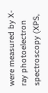were measured by X-ray photoelectron spectroscopy (XPS,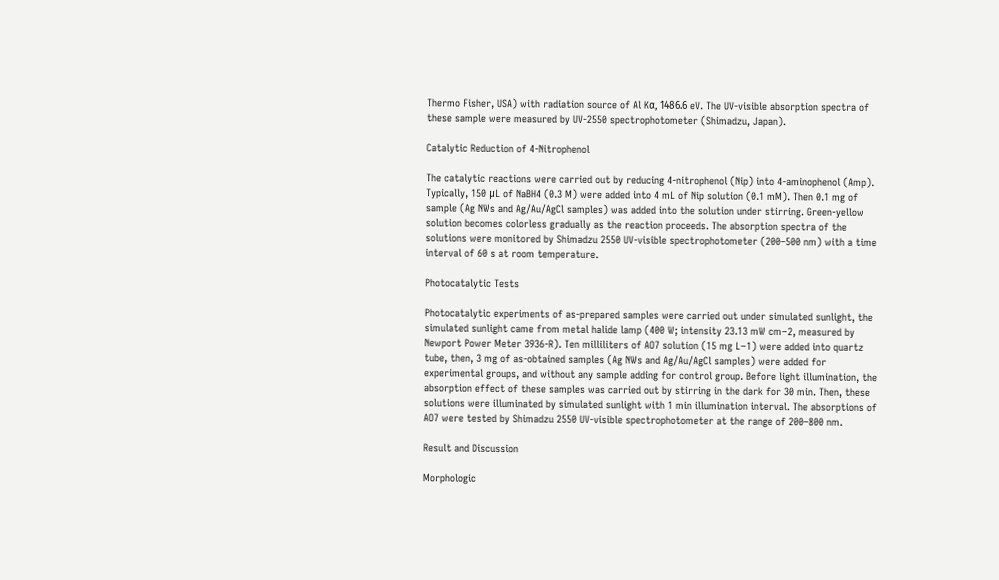Thermo Fisher, USA) with radiation source of Al Kα, 1486.6 eV. The UV-visible absorption spectra of these sample were measured by UV-2550 spectrophotometer (Shimadzu, Japan).

Catalytic Reduction of 4-Nitrophenol

The catalytic reactions were carried out by reducing 4-nitrophenol (Nip) into 4-aminophenol (Amp). Typically, 150 μL of NaBH4 (0.3 M) were added into 4 mL of Nip solution (0.1 mM). Then 0.1 mg of sample (Ag NWs and Ag/Au/AgCl samples) was added into the solution under stirring. Green-yellow solution becomes colorless gradually as the reaction proceeds. The absorption spectra of the solutions were monitored by Shimadzu 2550 UV-visible spectrophotometer (200–500 nm) with a time interval of 60 s at room temperature.

Photocatalytic Tests

Photocatalytic experiments of as-prepared samples were carried out under simulated sunlight, the simulated sunlight came from metal halide lamp (400 W; intensity 23.13 mW cm−2, measured by Newport Power Meter 3936-R). Ten milliliters of AO7 solution (15 mg L−1) were added into quartz tube, then, 3 mg of as-obtained samples (Ag NWs and Ag/Au/AgCl samples) were added for experimental groups, and without any sample adding for control group. Before light illumination, the absorption effect of these samples was carried out by stirring in the dark for 30 min. Then, these solutions were illuminated by simulated sunlight with 1 min illumination interval. The absorptions of AO7 were tested by Shimadzu 2550 UV-visible spectrophotometer at the range of 200–800 nm.

Result and Discussion

Morphologic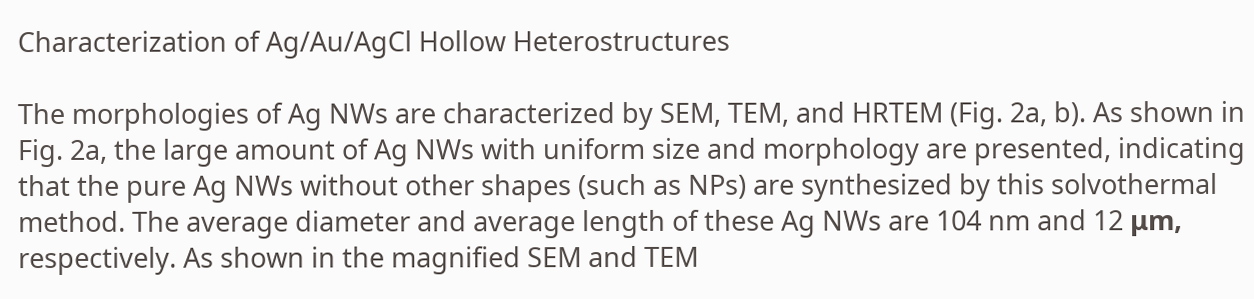Characterization of Ag/Au/AgCl Hollow Heterostructures

The morphologies of Ag NWs are characterized by SEM, TEM, and HRTEM (Fig. 2a, b). As shown in Fig. 2a, the large amount of Ag NWs with uniform size and morphology are presented, indicating that the pure Ag NWs without other shapes (such as NPs) are synthesized by this solvothermal method. The average diameter and average length of these Ag NWs are 104 nm and 12 μm, respectively. As shown in the magnified SEM and TEM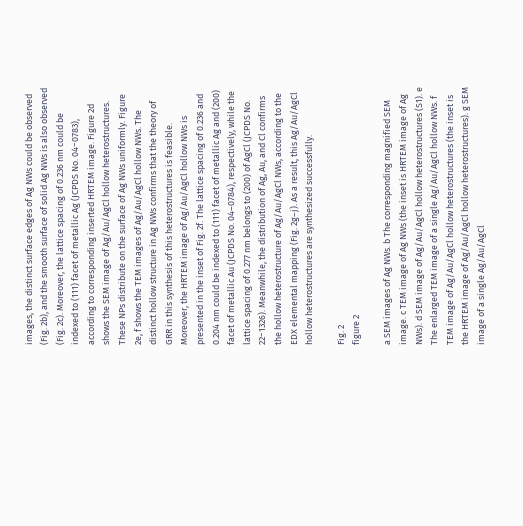images, the distinct surface edges of Ag NWs could be observed (Fig. 2b), and the smooth surface of solid Ag NWs is also observed (Fig. 2c). Moreover, the lattice spacing of 0.236 nm could be indexed to (111) facet of metallic Ag (JCPDS No. 04−0783), according to corresponding inserted HRTEM image. Figure 2d shows the SEM image of Ag/Au/AgCl hollow heterostructures. These NPs distribute on the surface of Ag NWs uniformly. Figure 2e, f shows the TEM images of Ag/Au/AgCl hollow NWs. The distinct hollow structure in Ag NWs confirms that the theory of GRR in this synthesis of this heterostructures is feasible. Moreover, the HRTEM image of Ag/Au/AgCl hollow NWs is presented in the inset of Fig. 2f. The lattice spacing of 0.236 and 0.204 nm could be indexed to (111) facet of metallic Ag and (200) facet of metallic Au (JCPDS No. 04–0784), respectively, while the lattice spacing of 0.277 nm belongs to (200) of AgCl (JCPDS No. 22−1326). Meanwhile, the distribution of Ag, Au, and Cl confirms the hollow heterostructure of Ag/Au/AgCl NWs, according to the EDX elemental mapping (Fig. 2g–j). As a result, this Ag/Au/AgCl hollow heterostructures are synthesized successfully.

Fig. 2
figure 2

a SEM images of Ag NWs. b The corresponding magnified SEM image. c TEM image of Ag NWs (the inset is HRTEM image of Ag NWs). d SEM image of Ag/Au/AgCl hollow heterostructures (S1). e The enlarged TEM image of a single Ag/Au/AgCl hollow NWs. f TEM image of Ag/Au/AgCl hollow heterostructures (the inset is the HRTEM image of Ag/Au/AgCl hollow heterostructures). g SEM image of a single Ag/Au/AgCl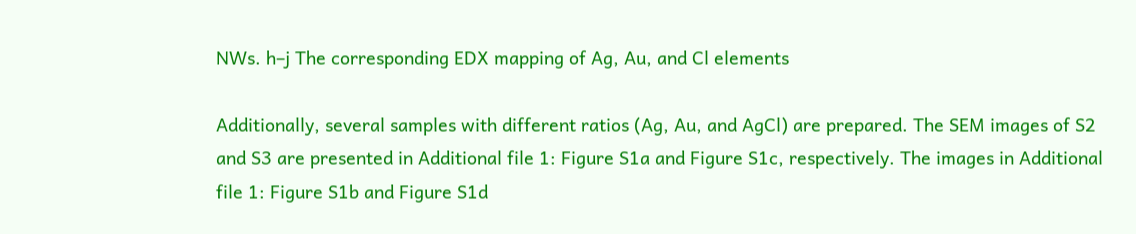NWs. h–j The corresponding EDX mapping of Ag, Au, and Cl elements

Additionally, several samples with different ratios (Ag, Au, and AgCl) are prepared. The SEM images of S2 and S3 are presented in Additional file 1: Figure S1a and Figure S1c, respectively. The images in Additional file 1: Figure S1b and Figure S1d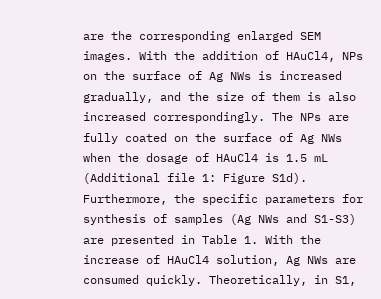are the corresponding enlarged SEM images. With the addition of HAuCl4, NPs on the surface of Ag NWs is increased gradually, and the size of them is also increased correspondingly. The NPs are fully coated on the surface of Ag NWs when the dosage of HAuCl4 is 1.5 mL (Additional file 1: Figure S1d). Furthermore, the specific parameters for synthesis of samples (Ag NWs and S1-S3) are presented in Table 1. With the increase of HAuCl4 solution, Ag NWs are consumed quickly. Theoretically, in S1,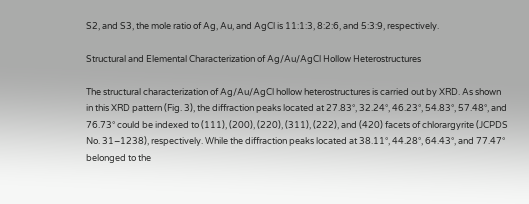S2, and S3, the mole ratio of Ag, Au, and AgCl is 11:1:3, 8:2:6, and 5:3:9, respectively.

Structural and Elemental Characterization of Ag/Au/AgCl Hollow Heterostructures

The structural characterization of Ag/Au/AgCl hollow heterostructures is carried out by XRD. As shown in this XRD pattern (Fig. 3), the diffraction peaks located at 27.83°, 32.24°, 46.23°, 54.83°, 57.48°, and 76.73° could be indexed to (111), (200), (220), (311), (222), and (420) facets of chlorargyrite (JCPDS No. 31−1238), respectively. While the diffraction peaks located at 38.11°, 44.28°, 64.43°, and 77.47° belonged to the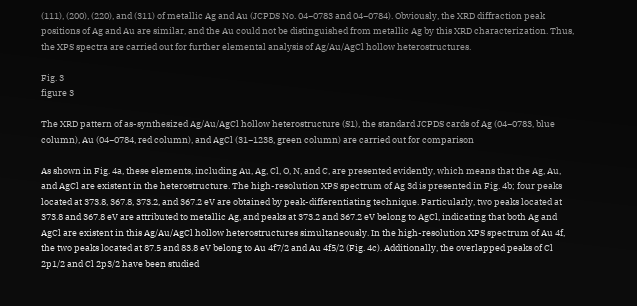(111), (200), (220), and (311) of metallic Ag and Au (JCPDS No. 04−0783 and 04−0784). Obviously, the XRD diffraction peak positions of Ag and Au are similar, and the Au could not be distinguished from metallic Ag by this XRD characterization. Thus, the XPS spectra are carried out for further elemental analysis of Ag/Au/AgCl hollow heterostructures.

Fig. 3
figure 3

The XRD pattern of as-synthesized Ag/Au/AgCl hollow heterostructure (S1), the standard JCPDS cards of Ag (04−0783, blue column), Au (04−0784, red column), and AgCl (31−1238, green column) are carried out for comparison

As shown in Fig. 4a, these elements, including Au, Ag, Cl, O, N, and C, are presented evidently, which means that the Ag, Au, and AgCl are existent in the heterostructure. The high-resolution XPS spectrum of Ag 3d is presented in Fig. 4b; four peaks located at 373.8, 367.8, 373.2, and 367.2 eV are obtained by peak-differentiating technique. Particularly, two peaks located at 373.8 and 367.8 eV are attributed to metallic Ag, and peaks at 373.2 and 367.2 eV belong to AgCl, indicating that both Ag and AgCl are existent in this Ag/Au/AgCl hollow heterostructures simultaneously. In the high-resolution XPS spectrum of Au 4f, the two peaks located at 87.5 and 83.8 eV belong to Au 4f7/2 and Au 4f5/2 (Fig. 4c). Additionally, the overlapped peaks of Cl 2p1/2 and Cl 2p3/2 have been studied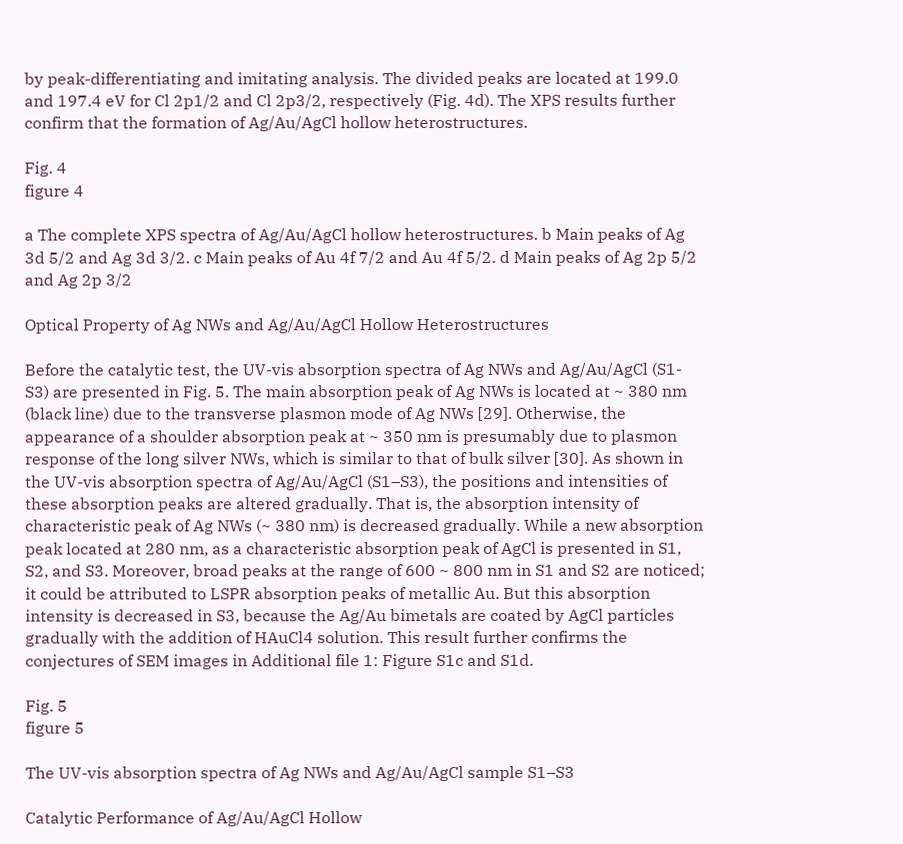by peak-differentiating and imitating analysis. The divided peaks are located at 199.0 and 197.4 eV for Cl 2p1/2 and Cl 2p3/2, respectively (Fig. 4d). The XPS results further confirm that the formation of Ag/Au/AgCl hollow heterostructures.

Fig. 4
figure 4

a The complete XPS spectra of Ag/Au/AgCl hollow heterostructures. b Main peaks of Ag 3d 5/2 and Ag 3d 3/2. c Main peaks of Au 4f 7/2 and Au 4f 5/2. d Main peaks of Ag 2p 5/2 and Ag 2p 3/2

Optical Property of Ag NWs and Ag/Au/AgCl Hollow Heterostructures

Before the catalytic test, the UV-vis absorption spectra of Ag NWs and Ag/Au/AgCl (S1-S3) are presented in Fig. 5. The main absorption peak of Ag NWs is located at ~ 380 nm (black line) due to the transverse plasmon mode of Ag NWs [29]. Otherwise, the appearance of a shoulder absorption peak at ~ 350 nm is presumably due to plasmon response of the long silver NWs, which is similar to that of bulk silver [30]. As shown in the UV-vis absorption spectra of Ag/Au/AgCl (S1–S3), the positions and intensities of these absorption peaks are altered gradually. That is, the absorption intensity of characteristic peak of Ag NWs (~ 380 nm) is decreased gradually. While a new absorption peak located at 280 nm, as a characteristic absorption peak of AgCl is presented in S1, S2, and S3. Moreover, broad peaks at the range of 600 ~ 800 nm in S1 and S2 are noticed; it could be attributed to LSPR absorption peaks of metallic Au. But this absorption intensity is decreased in S3, because the Ag/Au bimetals are coated by AgCl particles gradually with the addition of HAuCl4 solution. This result further confirms the conjectures of SEM images in Additional file 1: Figure S1c and S1d.

Fig. 5
figure 5

The UV-vis absorption spectra of Ag NWs and Ag/Au/AgCl sample S1–S3

Catalytic Performance of Ag/Au/AgCl Hollow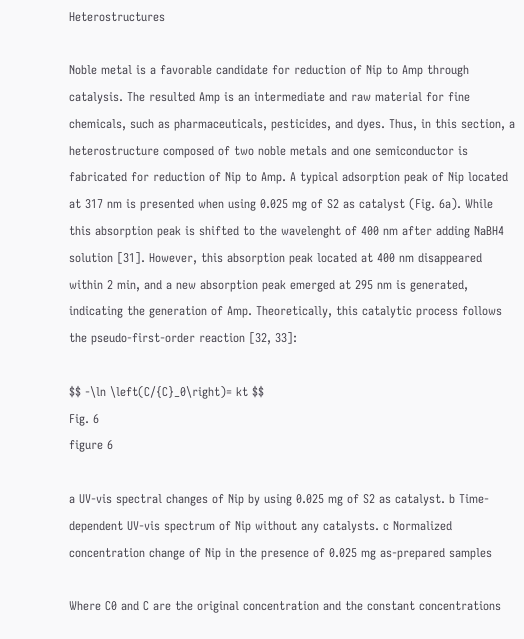Heterostructures

Noble metal is a favorable candidate for reduction of Nip to Amp through catalysis. The resulted Amp is an intermediate and raw material for fine chemicals, such as pharmaceuticals, pesticides, and dyes. Thus, in this section, a heterostructure composed of two noble metals and one semiconductor is fabricated for reduction of Nip to Amp. A typical adsorption peak of Nip located at 317 nm is presented when using 0.025 mg of S2 as catalyst (Fig. 6a). While this absorption peak is shifted to the wavelenght of 400 nm after adding NaBH4 solution [31]. However, this absorption peak located at 400 nm disappeared within 2 min, and a new absorption peak emerged at 295 nm is generated, indicating the generation of Amp. Theoretically, this catalytic process follows the pseudo-first-order reaction [32, 33]:

$$ -\ln \left(C/{C}_0\right)= kt $$
Fig. 6
figure 6

a UV-vis spectral changes of Nip by using 0.025 mg of S2 as catalyst. b Time-dependent UV-vis spectrum of Nip without any catalysts. c Normalized concentration change of Nip in the presence of 0.025 mg as-prepared samples

Where C0 and C are the original concentration and the constant concentrations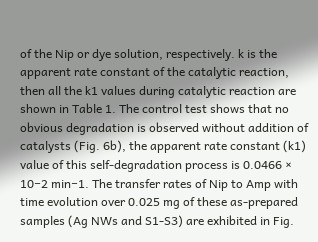of the Nip or dye solution, respectively. k is the apparent rate constant of the catalytic reaction, then all the k1 values during catalytic reaction are shown in Table 1. The control test shows that no obvious degradation is observed without addition of catalysts (Fig. 6b), the apparent rate constant (k1) value of this self-degradation process is 0.0466 × 10−2 min−1. The transfer rates of Nip to Amp with time evolution over 0.025 mg of these as-prepared samples (Ag NWs and S1-S3) are exhibited in Fig.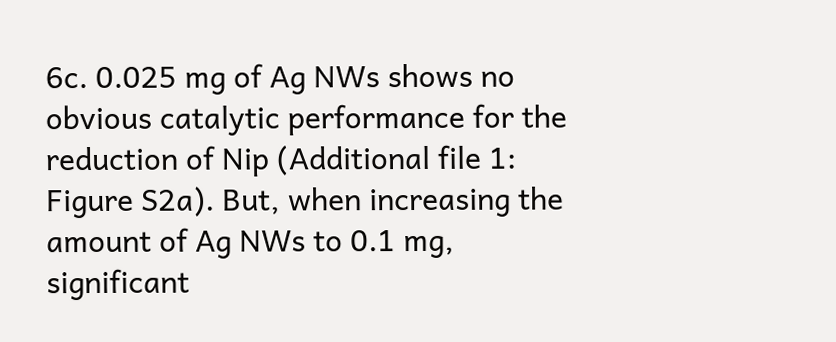6c. 0.025 mg of Ag NWs shows no obvious catalytic performance for the reduction of Nip (Additional file 1: Figure S2a). But, when increasing the amount of Ag NWs to 0.1 mg, significant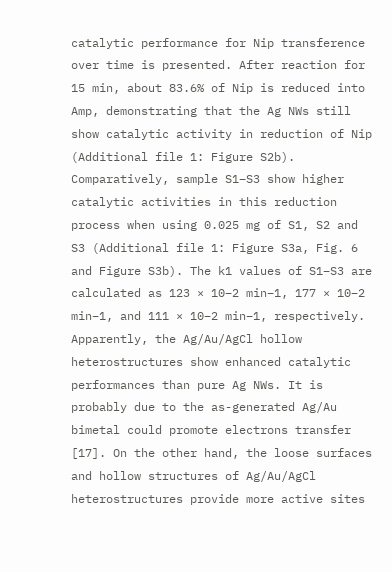catalytic performance for Nip transference over time is presented. After reaction for 15 min, about 83.6% of Nip is reduced into Amp, demonstrating that the Ag NWs still show catalytic activity in reduction of Nip (Additional file 1: Figure S2b). Comparatively, sample S1–S3 show higher catalytic activities in this reduction process when using 0.025 mg of S1, S2 and S3 (Additional file 1: Figure S3a, Fig. 6 and Figure S3b). The k1 values of S1–S3 are calculated as 123 × 10−2 min−1, 177 × 10−2 min−1, and 111 × 10−2 min−1, respectively. Apparently, the Ag/Au/AgCl hollow heterostructures show enhanced catalytic performances than pure Ag NWs. It is probably due to the as-generated Ag/Au bimetal could promote electrons transfer [17]. On the other hand, the loose surfaces and hollow structures of Ag/Au/AgCl heterostructures provide more active sites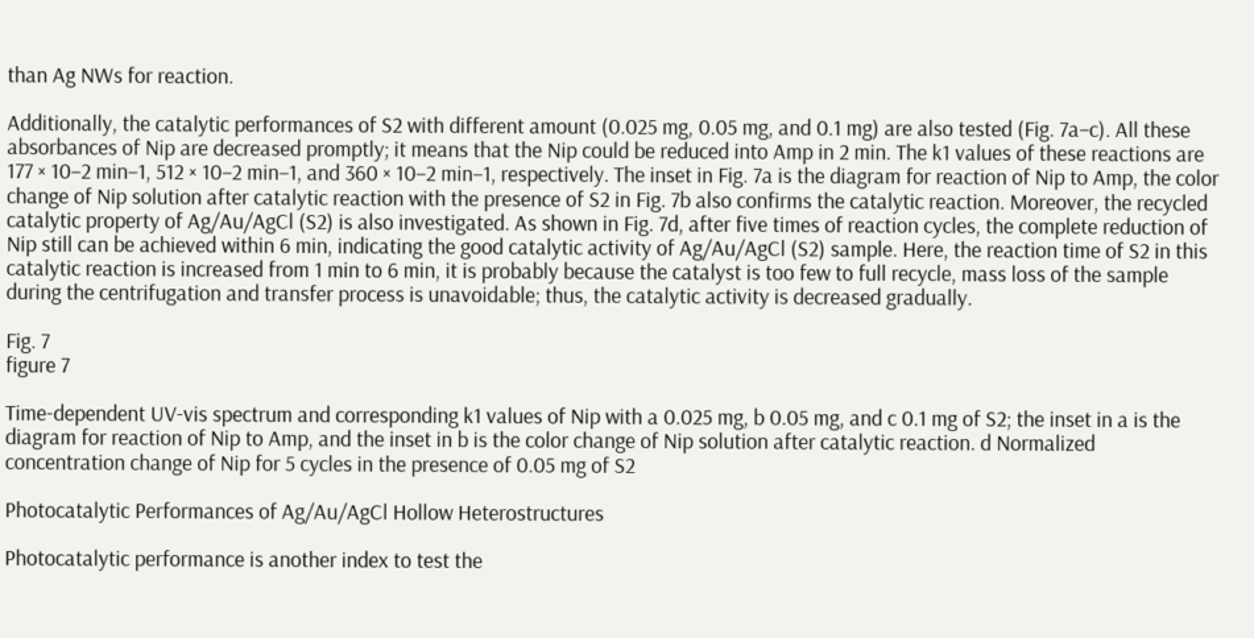than Ag NWs for reaction.

Additionally, the catalytic performances of S2 with different amount (0.025 mg, 0.05 mg, and 0.1 mg) are also tested (Fig. 7a–c). All these absorbances of Nip are decreased promptly; it means that the Nip could be reduced into Amp in 2 min. The k1 values of these reactions are 177 × 10−2 min−1, 512 × 10−2 min−1, and 360 × 10−2 min−1, respectively. The inset in Fig. 7a is the diagram for reaction of Nip to Amp, the color change of Nip solution after catalytic reaction with the presence of S2 in Fig. 7b also confirms the catalytic reaction. Moreover, the recycled catalytic property of Ag/Au/AgCl (S2) is also investigated. As shown in Fig. 7d, after five times of reaction cycles, the complete reduction of Nip still can be achieved within 6 min, indicating the good catalytic activity of Ag/Au/AgCl (S2) sample. Here, the reaction time of S2 in this catalytic reaction is increased from 1 min to 6 min, it is probably because the catalyst is too few to full recycle, mass loss of the sample during the centrifugation and transfer process is unavoidable; thus, the catalytic activity is decreased gradually.

Fig. 7
figure 7

Time-dependent UV-vis spectrum and corresponding k1 values of Nip with a 0.025 mg, b 0.05 mg, and c 0.1 mg of S2; the inset in a is the diagram for reaction of Nip to Amp, and the inset in b is the color change of Nip solution after catalytic reaction. d Normalized concentration change of Nip for 5 cycles in the presence of 0.05 mg of S2

Photocatalytic Performances of Ag/Au/AgCl Hollow Heterostructures

Photocatalytic performance is another index to test the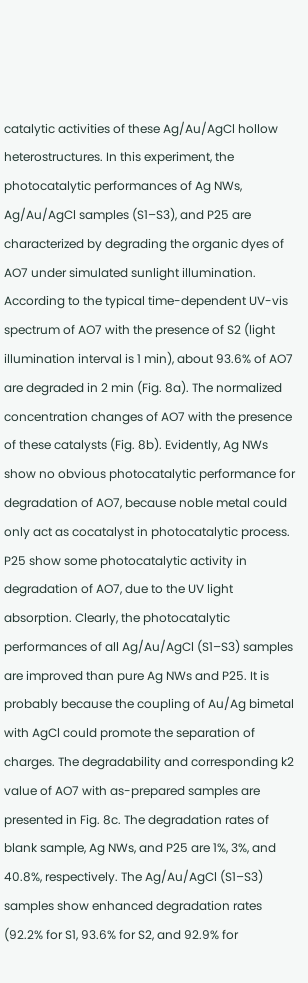catalytic activities of these Ag/Au/AgCl hollow heterostructures. In this experiment, the photocatalytic performances of Ag NWs, Ag/Au/AgCl samples (S1–S3), and P25 are characterized by degrading the organic dyes of AO7 under simulated sunlight illumination. According to the typical time-dependent UV-vis spectrum of AO7 with the presence of S2 (light illumination interval is 1 min), about 93.6% of AO7 are degraded in 2 min (Fig. 8a). The normalized concentration changes of AO7 with the presence of these catalysts (Fig. 8b). Evidently, Ag NWs show no obvious photocatalytic performance for degradation of AO7, because noble metal could only act as cocatalyst in photocatalytic process. P25 show some photocatalytic activity in degradation of AO7, due to the UV light absorption. Clearly, the photocatalytic performances of all Ag/Au/AgCl (S1–S3) samples are improved than pure Ag NWs and P25. It is probably because the coupling of Au/Ag bimetal with AgCl could promote the separation of charges. The degradability and corresponding k2 value of AO7 with as-prepared samples are presented in Fig. 8c. The degradation rates of blank sample, Ag NWs, and P25 are 1%, 3%, and 40.8%, respectively. The Ag/Au/AgCl (S1–S3) samples show enhanced degradation rates (92.2% for S1, 93.6% for S2, and 92.9% for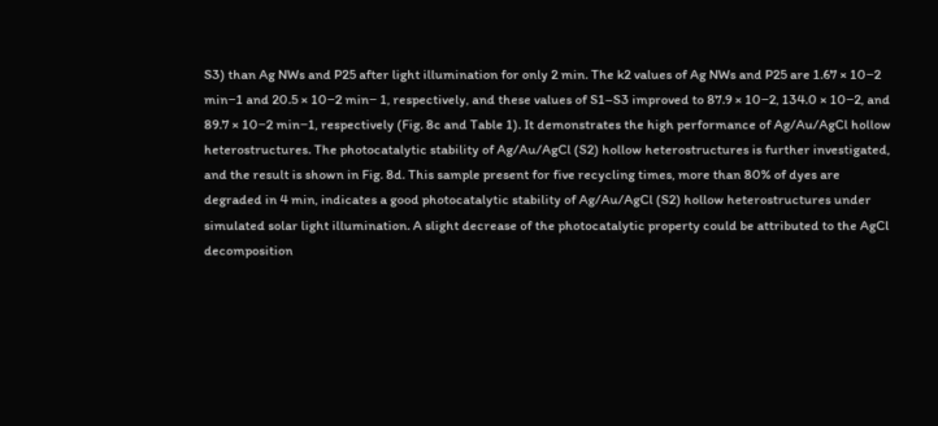S3) than Ag NWs and P25 after light illumination for only 2 min. The k2 values of Ag NWs and P25 are 1.67 × 10−2 min−1 and 20.5 × 10−2 min− 1, respectively, and these values of S1–S3 improved to 87.9 × 10−2, 134.0 × 10−2, and 89.7 × 10−2 min−1, respectively (Fig. 8c and Table 1). It demonstrates the high performance of Ag/Au/AgCl hollow heterostructures. The photocatalytic stability of Ag/Au/AgCl (S2) hollow heterostructures is further investigated, and the result is shown in Fig. 8d. This sample present for five recycling times, more than 80% of dyes are degraded in 4 min, indicates a good photocatalytic stability of Ag/Au/AgCl (S2) hollow heterostructures under simulated solar light illumination. A slight decrease of the photocatalytic property could be attributed to the AgCl decomposition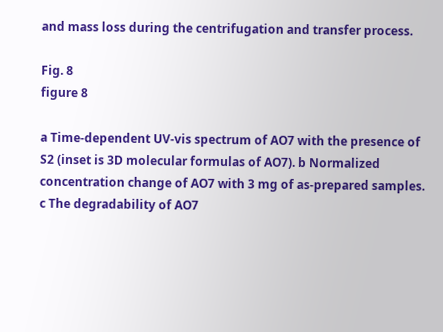and mass loss during the centrifugation and transfer process.

Fig. 8
figure 8

a Time-dependent UV-vis spectrum of AO7 with the presence of S2 (inset is 3D molecular formulas of AO7). b Normalized concentration change of AO7 with 3 mg of as-prepared samples. c The degradability of AO7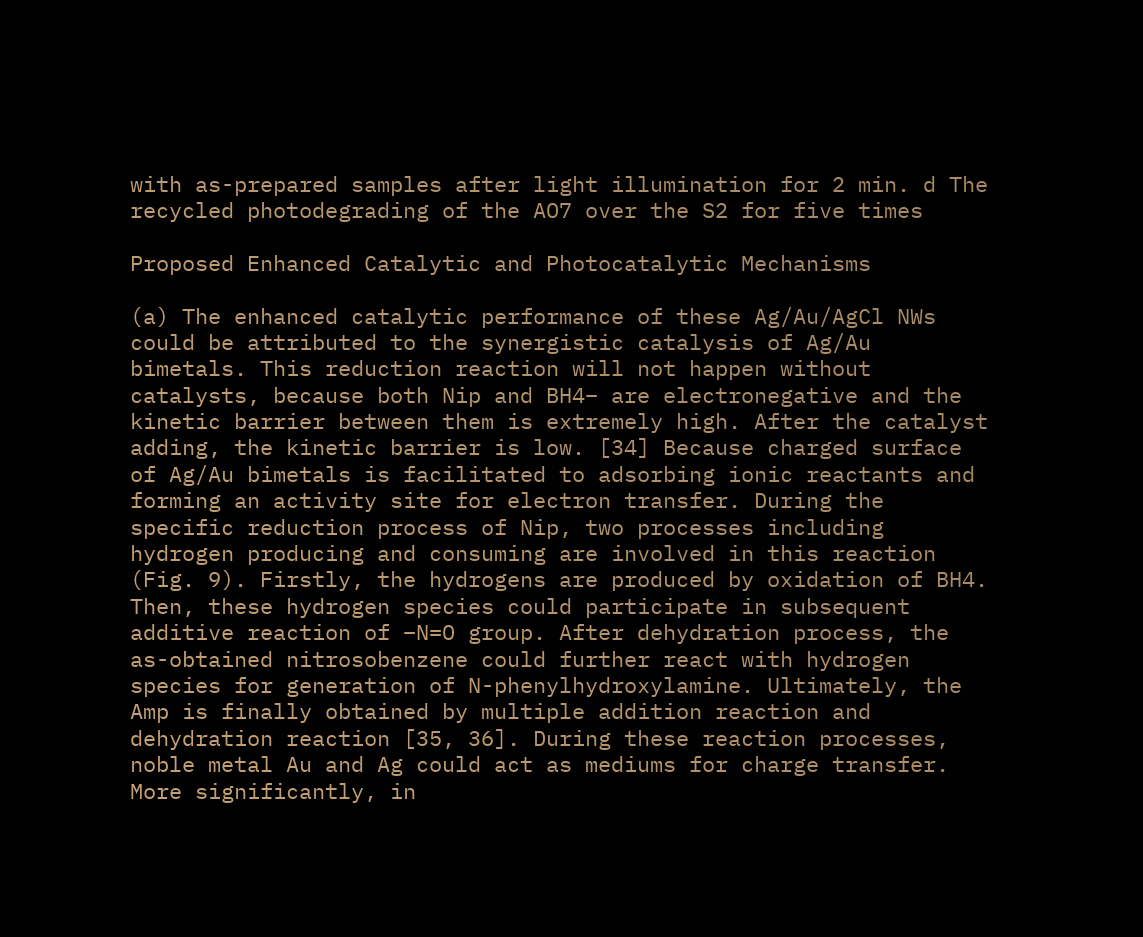with as-prepared samples after light illumination for 2 min. d The recycled photodegrading of the AO7 over the S2 for five times

Proposed Enhanced Catalytic and Photocatalytic Mechanisms

(a) The enhanced catalytic performance of these Ag/Au/AgCl NWs could be attributed to the synergistic catalysis of Ag/Au bimetals. This reduction reaction will not happen without catalysts, because both Nip and BH4− are electronegative and the kinetic barrier between them is extremely high. After the catalyst adding, the kinetic barrier is low. [34] Because charged surface of Ag/Au bimetals is facilitated to adsorbing ionic reactants and forming an activity site for electron transfer. During the specific reduction process of Nip, two processes including hydrogen producing and consuming are involved in this reaction (Fig. 9). Firstly, the hydrogens are produced by oxidation of BH4. Then, these hydrogen species could participate in subsequent additive reaction of –N=O group. After dehydration process, the as-obtained nitrosobenzene could further react with hydrogen species for generation of N-phenylhydroxylamine. Ultimately, the Amp is finally obtained by multiple addition reaction and dehydration reaction [35, 36]. During these reaction processes, noble metal Au and Ag could act as mediums for charge transfer. More significantly, in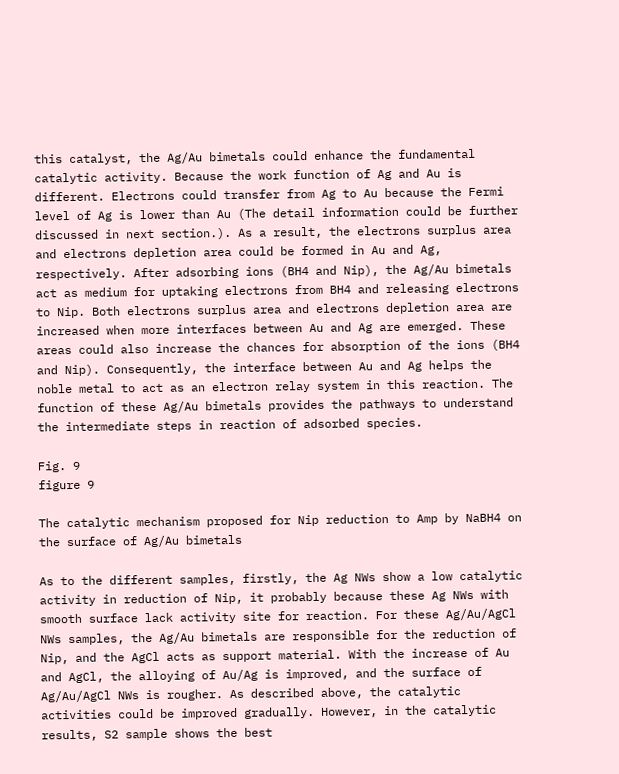this catalyst, the Ag/Au bimetals could enhance the fundamental catalytic activity. Because the work function of Ag and Au is different. Electrons could transfer from Ag to Au because the Fermi level of Ag is lower than Au (The detail information could be further discussed in next section.). As a result, the electrons surplus area and electrons depletion area could be formed in Au and Ag, respectively. After adsorbing ions (BH4 and Nip), the Ag/Au bimetals act as medium for uptaking electrons from BH4 and releasing electrons to Nip. Both electrons surplus area and electrons depletion area are increased when more interfaces between Au and Ag are emerged. These areas could also increase the chances for absorption of the ions (BH4 and Nip). Consequently, the interface between Au and Ag helps the noble metal to act as an electron relay system in this reaction. The function of these Ag/Au bimetals provides the pathways to understand the intermediate steps in reaction of adsorbed species.

Fig. 9
figure 9

The catalytic mechanism proposed for Nip reduction to Amp by NaBH4 on the surface of Ag/Au bimetals

As to the different samples, firstly, the Ag NWs show a low catalytic activity in reduction of Nip, it probably because these Ag NWs with smooth surface lack activity site for reaction. For these Ag/Au/AgCl NWs samples, the Ag/Au bimetals are responsible for the reduction of Nip, and the AgCl acts as support material. With the increase of Au and AgCl, the alloying of Au/Ag is improved, and the surface of Ag/Au/AgCl NWs is rougher. As described above, the catalytic activities could be improved gradually. However, in the catalytic results, S2 sample shows the best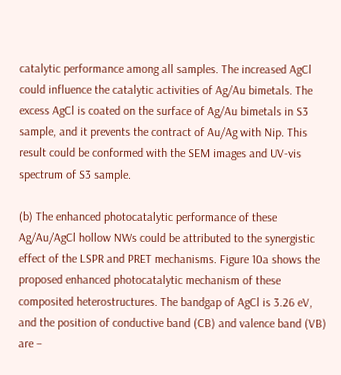catalytic performance among all samples. The increased AgCl could influence the catalytic activities of Ag/Au bimetals. The excess AgCl is coated on the surface of Ag/Au bimetals in S3 sample, and it prevents the contract of Au/Ag with Nip. This result could be conformed with the SEM images and UV-vis spectrum of S3 sample.

(b) The enhanced photocatalytic performance of these Ag/Au/AgCl hollow NWs could be attributed to the synergistic effect of the LSPR and PRET mechanisms. Figure 10a shows the proposed enhanced photocatalytic mechanism of these composited heterostructures. The bandgap of AgCl is 3.26 eV, and the position of conductive band (CB) and valence band (VB) are −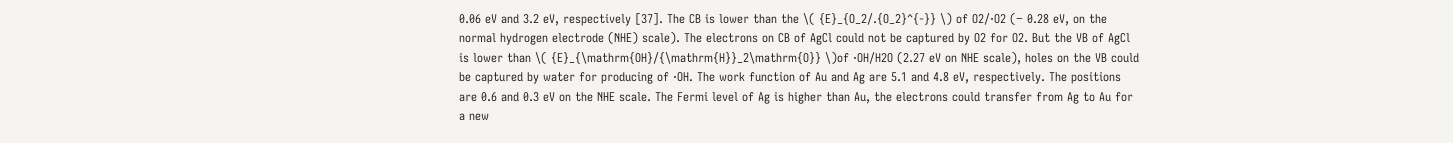0.06 eV and 3.2 eV, respectively [37]. The CB is lower than the \( {E}_{O_2/.{O_2}^{-}} \) of O2/·O2 (− 0.28 eV, on the normal hydrogen electrode (NHE) scale). The electrons on CB of AgCl could not be captured by O2 for O2. But the VB of AgCl is lower than \( {E}_{\mathrm{OH}/{\mathrm{H}}_2\mathrm{O}} \)of ·OH/H2O (2.27 eV on NHE scale), holes on the VB could be captured by water for producing of ·OH. The work function of Au and Ag are 5.1 and 4.8 eV, respectively. The positions are 0.6 and 0.3 eV on the NHE scale. The Fermi level of Ag is higher than Au, the electrons could transfer from Ag to Au for a new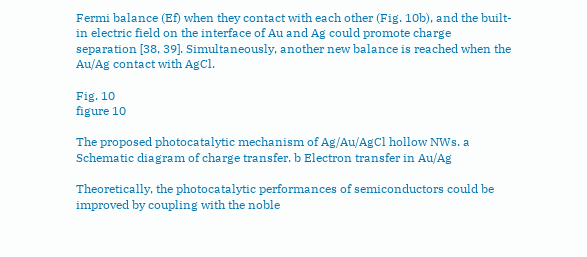Fermi balance (Ef) when they contact with each other (Fig. 10b), and the built-in electric field on the interface of Au and Ag could promote charge separation [38, 39]. Simultaneously, another new balance is reached when the Au/Ag contact with AgCl.

Fig. 10
figure 10

The proposed photocatalytic mechanism of Ag/Au/AgCl hollow NWs. a Schematic diagram of charge transfer. b Electron transfer in Au/Ag

Theoretically, the photocatalytic performances of semiconductors could be improved by coupling with the noble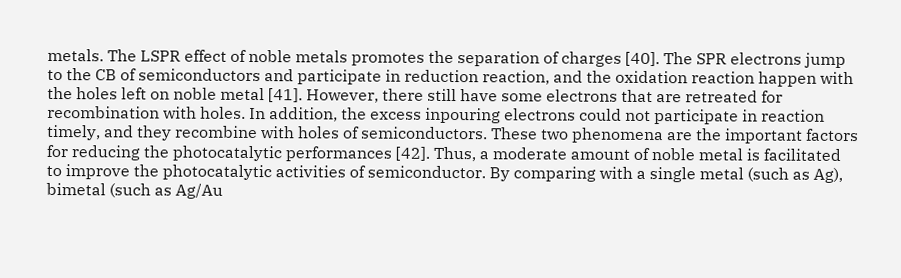metals. The LSPR effect of noble metals promotes the separation of charges [40]. The SPR electrons jump to the CB of semiconductors and participate in reduction reaction, and the oxidation reaction happen with the holes left on noble metal [41]. However, there still have some electrons that are retreated for recombination with holes. In addition, the excess inpouring electrons could not participate in reaction timely, and they recombine with holes of semiconductors. These two phenomena are the important factors for reducing the photocatalytic performances [42]. Thus, a moderate amount of noble metal is facilitated to improve the photocatalytic activities of semiconductor. By comparing with a single metal (such as Ag), bimetal (such as Ag/Au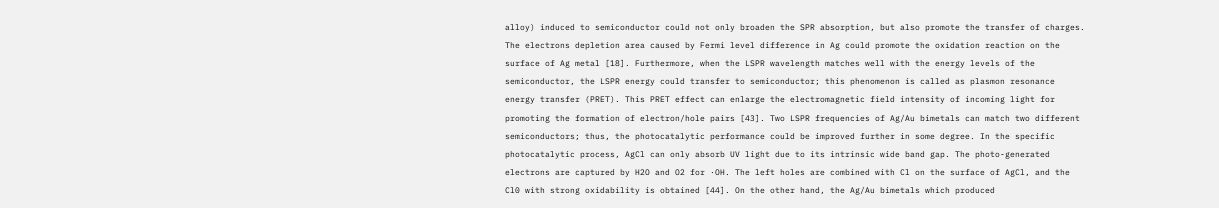alloy) induced to semiconductor could not only broaden the SPR absorption, but also promote the transfer of charges. The electrons depletion area caused by Fermi level difference in Ag could promote the oxidation reaction on the surface of Ag metal [18]. Furthermore, when the LSPR wavelength matches well with the energy levels of the semiconductor, the LSPR energy could transfer to semiconductor; this phenomenon is called as plasmon resonance energy transfer (PRET). This PRET effect can enlarge the electromagnetic field intensity of incoming light for promoting the formation of electron/hole pairs [43]. Two LSPR frequencies of Ag/Au bimetals can match two different semiconductors; thus, the photocatalytic performance could be improved further in some degree. In the specific photocatalytic process, AgCl can only absorb UV light due to its intrinsic wide band gap. The photo-generated electrons are captured by H2O and O2 for ·OH. The left holes are combined with Cl on the surface of AgCl, and the Cl0 with strong oxidability is obtained [44]. On the other hand, the Ag/Au bimetals which produced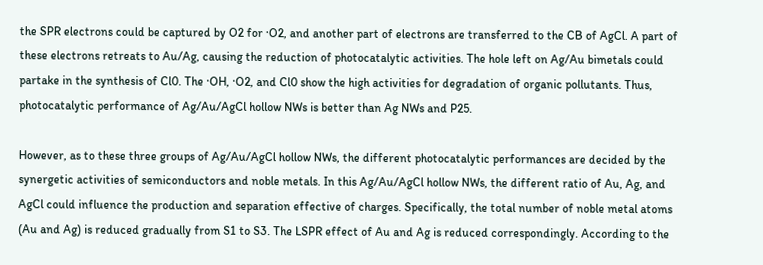the SPR electrons could be captured by O2 for ·O2, and another part of electrons are transferred to the CB of AgCl. A part of these electrons retreats to Au/Ag, causing the reduction of photocatalytic activities. The hole left on Ag/Au bimetals could partake in the synthesis of Cl0. The ·OH, ·O2, and Cl0 show the high activities for degradation of organic pollutants. Thus, photocatalytic performance of Ag/Au/AgCl hollow NWs is better than Ag NWs and P25.

However, as to these three groups of Ag/Au/AgCl hollow NWs, the different photocatalytic performances are decided by the synergetic activities of semiconductors and noble metals. In this Ag/Au/AgCl hollow NWs, the different ratio of Au, Ag, and AgCl could influence the production and separation effective of charges. Specifically, the total number of noble metal atoms (Au and Ag) is reduced gradually from S1 to S3. The LSPR effect of Au and Ag is reduced correspondingly. According to the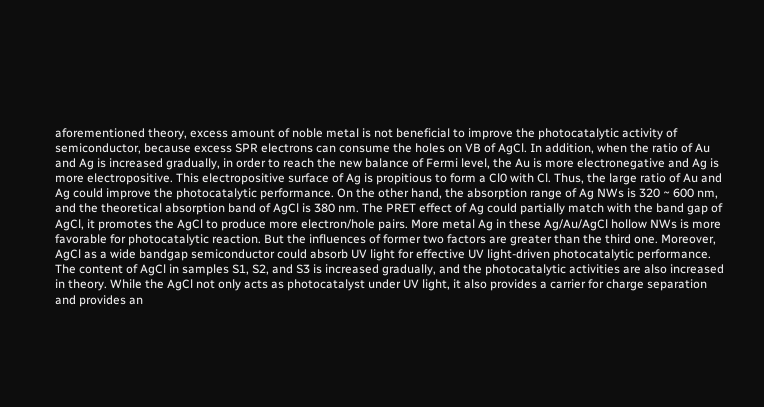aforementioned theory, excess amount of noble metal is not beneficial to improve the photocatalytic activity of semiconductor, because excess SPR electrons can consume the holes on VB of AgCl. In addition, when the ratio of Au and Ag is increased gradually, in order to reach the new balance of Fermi level, the Au is more electronegative and Ag is more electropositive. This electropositive surface of Ag is propitious to form a Cl0 with Cl. Thus, the large ratio of Au and Ag could improve the photocatalytic performance. On the other hand, the absorption range of Ag NWs is 320 ~ 600 nm, and the theoretical absorption band of AgCl is 380 nm. The PRET effect of Ag could partially match with the band gap of AgCl, it promotes the AgCl to produce more electron/hole pairs. More metal Ag in these Ag/Au/AgCl hollow NWs is more favorable for photocatalytic reaction. But the influences of former two factors are greater than the third one. Moreover, AgCl as a wide bandgap semiconductor could absorb UV light for effective UV light-driven photocatalytic performance. The content of AgCl in samples S1, S2, and S3 is increased gradually, and the photocatalytic activities are also increased in theory. While the AgCl not only acts as photocatalyst under UV light, it also provides a carrier for charge separation and provides an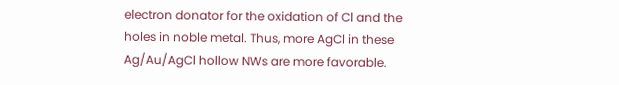electron donator for the oxidation of Cl and the holes in noble metal. Thus, more AgCl in these Ag/Au/AgCl hollow NWs are more favorable.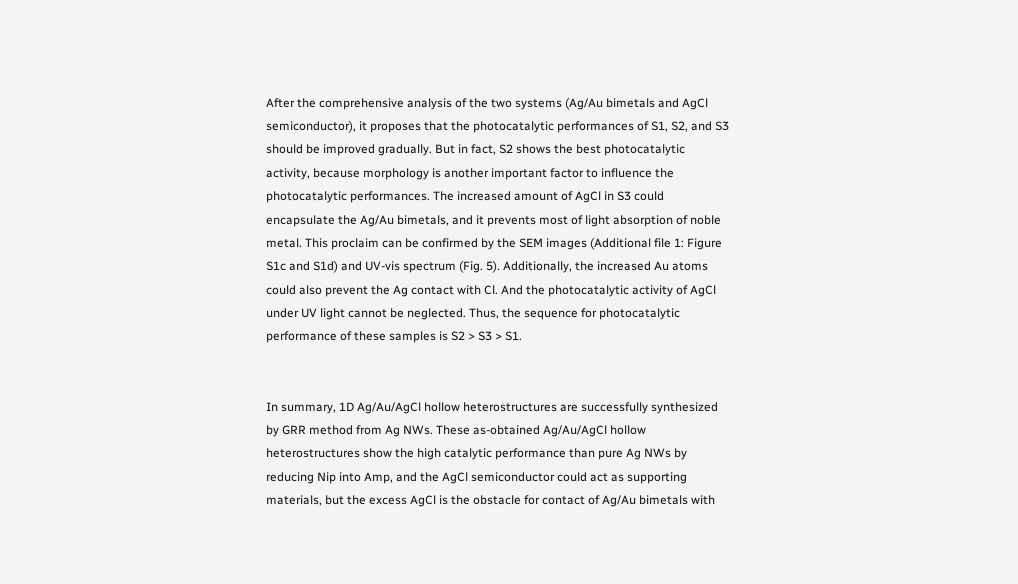After the comprehensive analysis of the two systems (Ag/Au bimetals and AgCl semiconductor), it proposes that the photocatalytic performances of S1, S2, and S3 should be improved gradually. But in fact, S2 shows the best photocatalytic activity, because morphology is another important factor to influence the photocatalytic performances. The increased amount of AgCl in S3 could encapsulate the Ag/Au bimetals, and it prevents most of light absorption of noble metal. This proclaim can be confirmed by the SEM images (Additional file 1: Figure S1c and S1d) and UV-vis spectrum (Fig. 5). Additionally, the increased Au atoms could also prevent the Ag contact with Cl. And the photocatalytic activity of AgCl under UV light cannot be neglected. Thus, the sequence for photocatalytic performance of these samples is S2 > S3 > S1.


In summary, 1D Ag/Au/AgCl hollow heterostructures are successfully synthesized by GRR method from Ag NWs. These as-obtained Ag/Au/AgCl hollow heterostructures show the high catalytic performance than pure Ag NWs by reducing Nip into Amp, and the AgCl semiconductor could act as supporting materials, but the excess AgCl is the obstacle for contact of Ag/Au bimetals with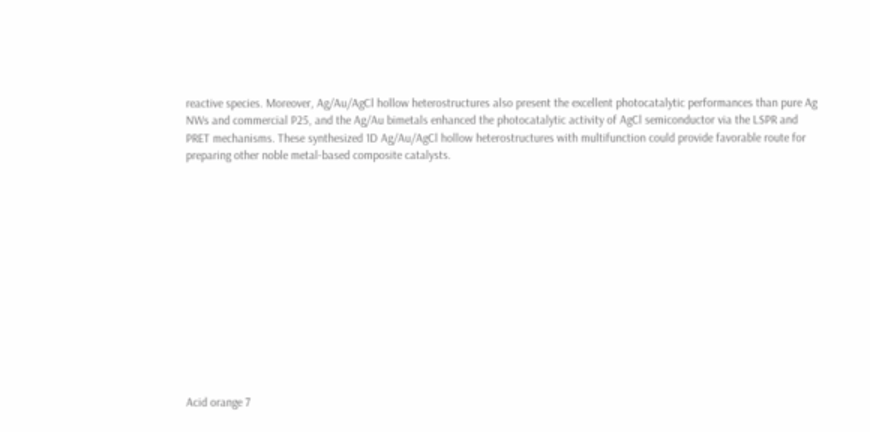reactive species. Moreover, Ag/Au/AgCl hollow heterostructures also present the excellent photocatalytic performances than pure Ag NWs and commercial P25, and the Ag/Au bimetals enhanced the photocatalytic activity of AgCl semiconductor via the LSPR and PRET mechanisms. These synthesized 1D Ag/Au/AgCl hollow heterostructures with multifunction could provide favorable route for preparing other noble metal-based composite catalysts.













Acid orange 7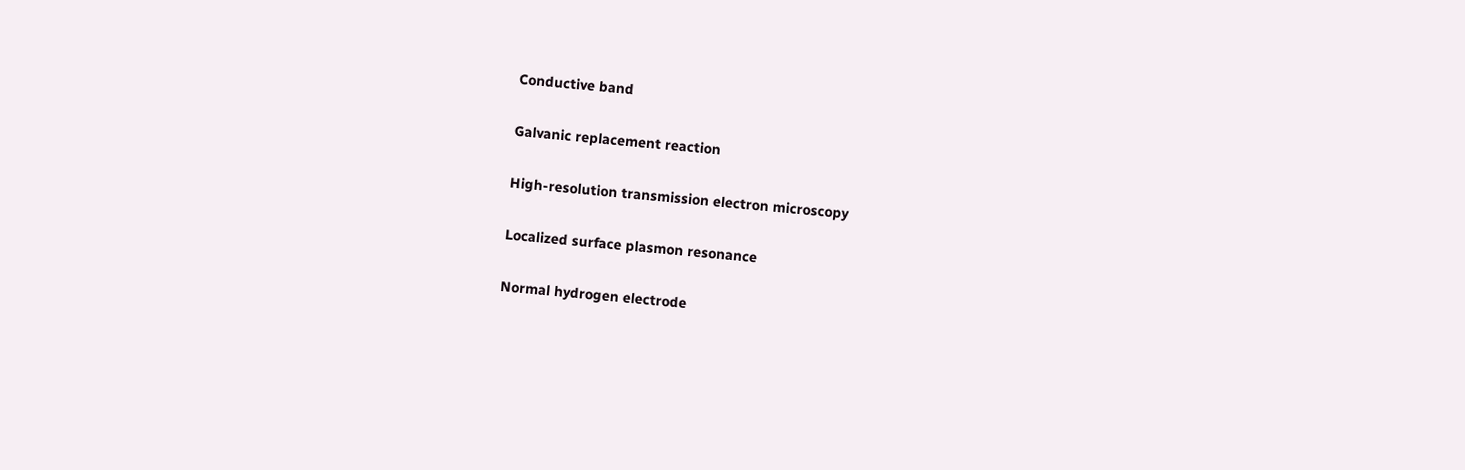Conductive band


Galvanic replacement reaction


High-resolution transmission electron microscopy


Localized surface plasmon resonance


Normal hydrogen electrode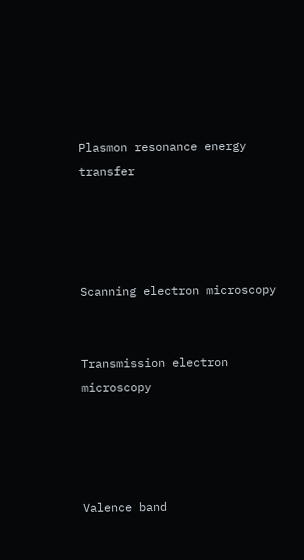Plasmon resonance energy transfer




Scanning electron microscopy


Transmission electron microscopy




Valence band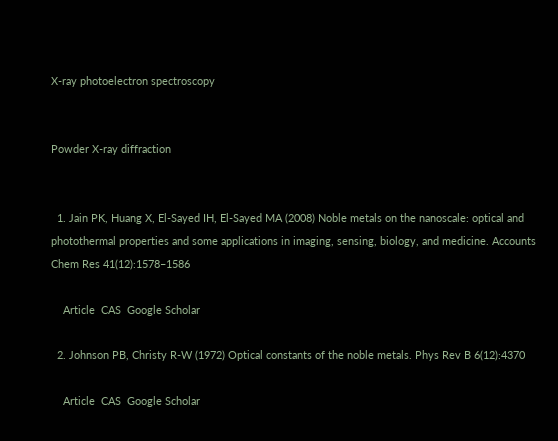X-ray photoelectron spectroscopy


Powder X-ray diffraction


  1. Jain PK, Huang X, El-Sayed IH, El-Sayed MA (2008) Noble metals on the nanoscale: optical and photothermal properties and some applications in imaging, sensing, biology, and medicine. Accounts Chem Res 41(12):1578–1586

    Article  CAS  Google Scholar

  2. Johnson PB, Christy R-W (1972) Optical constants of the noble metals. Phys Rev B 6(12):4370

    Article  CAS  Google Scholar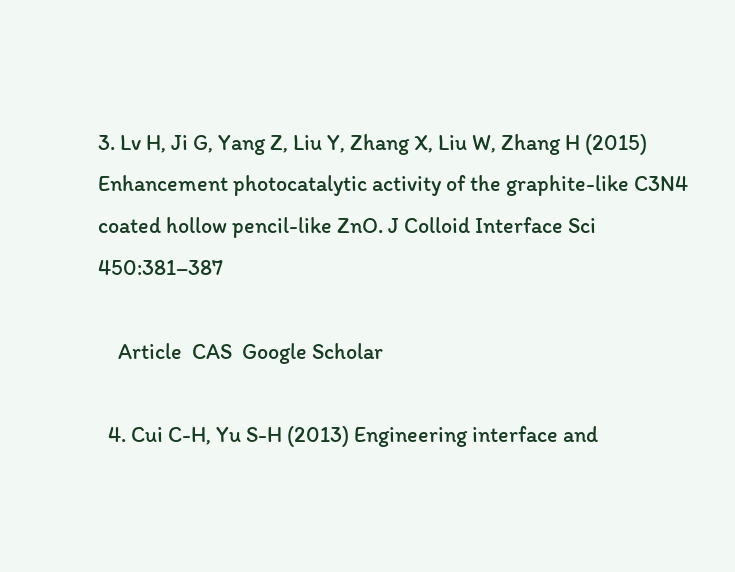3. Lv H, Ji G, Yang Z, Liu Y, Zhang X, Liu W, Zhang H (2015) Enhancement photocatalytic activity of the graphite-like C3N4 coated hollow pencil-like ZnO. J Colloid Interface Sci 450:381–387

    Article  CAS  Google Scholar

  4. Cui C-H, Yu S-H (2013) Engineering interface and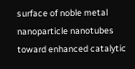surface of noble metal nanoparticle nanotubes toward enhanced catalytic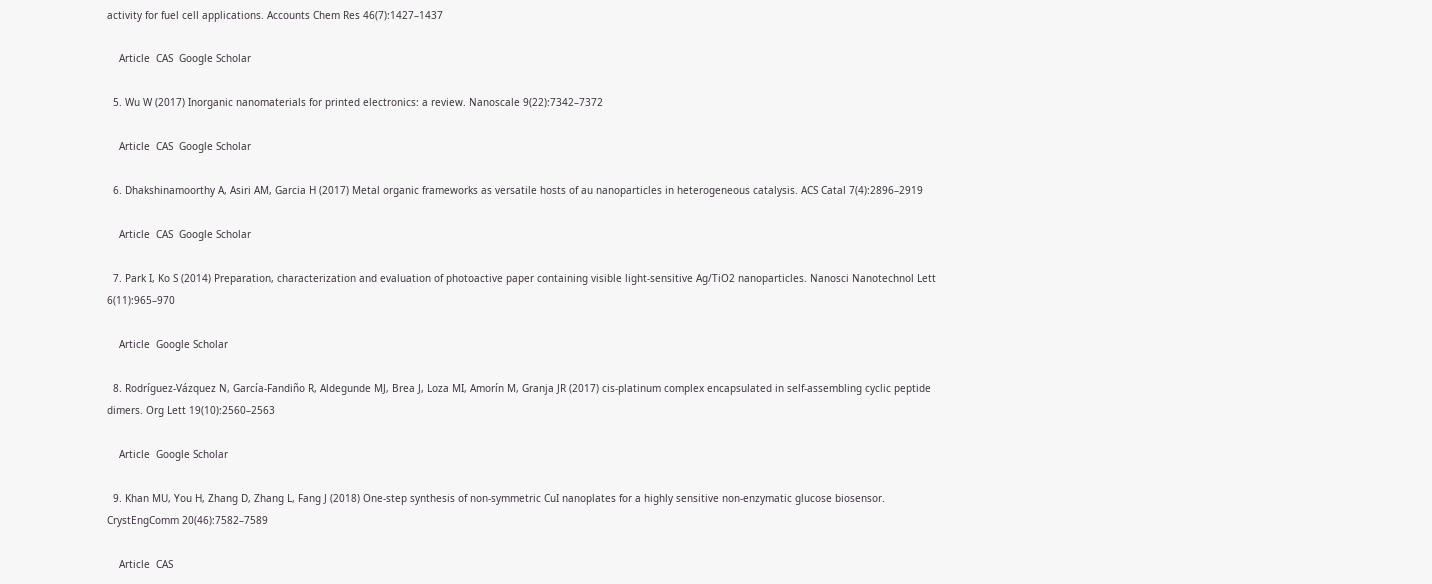activity for fuel cell applications. Accounts Chem Res 46(7):1427–1437

    Article  CAS  Google Scholar

  5. Wu W (2017) Inorganic nanomaterials for printed electronics: a review. Nanoscale 9(22):7342–7372

    Article  CAS  Google Scholar

  6. Dhakshinamoorthy A, Asiri AM, Garcia H (2017) Metal organic frameworks as versatile hosts of au nanoparticles in heterogeneous catalysis. ACS Catal 7(4):2896–2919

    Article  CAS  Google Scholar

  7. Park I, Ko S (2014) Preparation, characterization and evaluation of photoactive paper containing visible light-sensitive Ag/TiO2 nanoparticles. Nanosci Nanotechnol Lett 6(11):965–970

    Article  Google Scholar

  8. Rodríguez-Vázquez N, García-Fandiño R, Aldegunde MJ, Brea J, Loza MI, Amorín M, Granja JR (2017) cis-platinum complex encapsulated in self-assembling cyclic peptide dimers. Org Lett 19(10):2560–2563

    Article  Google Scholar

  9. Khan MU, You H, Zhang D, Zhang L, Fang J (2018) One-step synthesis of non-symmetric CuI nanoplates for a highly sensitive non-enzymatic glucose biosensor. CrystEngComm 20(46):7582–7589

    Article  CAS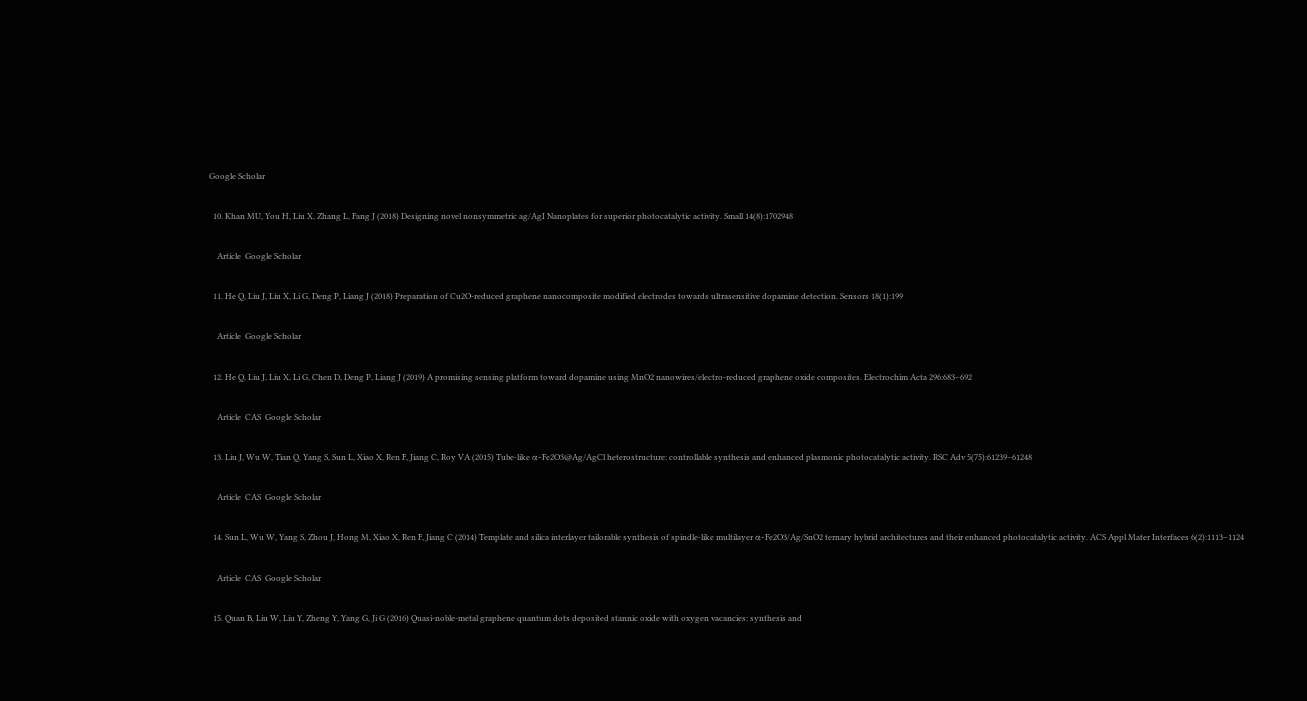Google Scholar

  10. Khan MU, You H, Liu X, Zhang L, Fang J (2018) Designing novel nonsymmetric ag/AgI Nanoplates for superior photocatalytic activity. Small 14(8):1702948

    Article  Google Scholar

  11. He Q, Liu J, Liu X, Li G, Deng P, Liang J (2018) Preparation of Cu2O-reduced graphene nanocomposite modified electrodes towards ultrasensitive dopamine detection. Sensors 18(1):199

    Article  Google Scholar

  12. He Q, Liu J, Liu X, Li G, Chen D, Deng P, Liang J (2019) A promising sensing platform toward dopamine using MnO2 nanowires/electro-reduced graphene oxide composites. Electrochim Acta 296:683–692

    Article  CAS  Google Scholar

  13. Liu J, Wu W, Tian Q, Yang S, Sun L, Xiao X, Ren F, Jiang C, Roy VA (2015) Tube-like α-Fe2O3@Ag/AgCl heterostructure: controllable synthesis and enhanced plasmonic photocatalytic activity. RSC Adv 5(75):61239–61248

    Article  CAS  Google Scholar

  14. Sun L, Wu W, Yang S, Zhou J, Hong M, Xiao X, Ren F, Jiang C (2014) Template and silica interlayer tailorable synthesis of spindle-like multilayer α-Fe2O3/Ag/SnO2 ternary hybrid architectures and their enhanced photocatalytic activity. ACS Appl Mater Interfaces 6(2):1113–1124

    Article  CAS  Google Scholar

  15. Quan B, Liu W, Liu Y, Zheng Y, Yang G, Ji G (2016) Quasi-noble-metal graphene quantum dots deposited stannic oxide with oxygen vacancies: synthesis and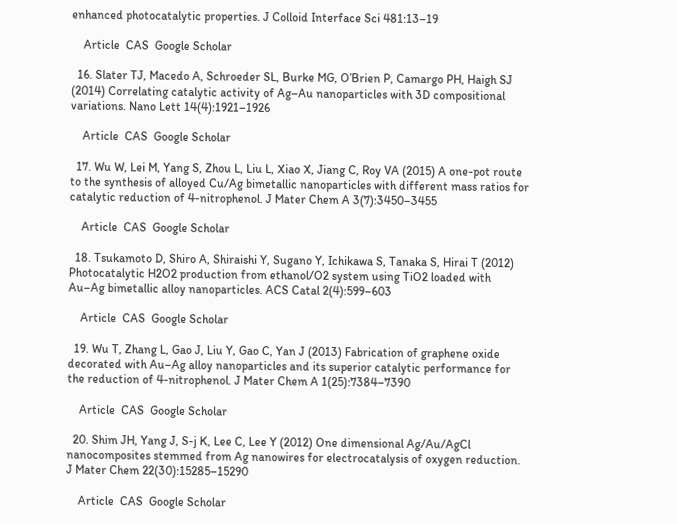enhanced photocatalytic properties. J Colloid Interface Sci 481:13–19

    Article  CAS  Google Scholar

  16. Slater TJ, Macedo A, Schroeder SL, Burke MG, O’Brien P, Camargo PH, Haigh SJ (2014) Correlating catalytic activity of Ag–Au nanoparticles with 3D compositional variations. Nano Lett 14(4):1921–1926

    Article  CAS  Google Scholar

  17. Wu W, Lei M, Yang S, Zhou L, Liu L, Xiao X, Jiang C, Roy VA (2015) A one-pot route to the synthesis of alloyed Cu/Ag bimetallic nanoparticles with different mass ratios for catalytic reduction of 4-nitrophenol. J Mater Chem A 3(7):3450–3455

    Article  CAS  Google Scholar

  18. Tsukamoto D, Shiro A, Shiraishi Y, Sugano Y, Ichikawa S, Tanaka S, Hirai T (2012) Photocatalytic H2O2 production from ethanol/O2 system using TiO2 loaded with Au–Ag bimetallic alloy nanoparticles. ACS Catal 2(4):599–603

    Article  CAS  Google Scholar

  19. Wu T, Zhang L, Gao J, Liu Y, Gao C, Yan J (2013) Fabrication of graphene oxide decorated with Au–Ag alloy nanoparticles and its superior catalytic performance for the reduction of 4-nitrophenol. J Mater Chem A 1(25):7384–7390

    Article  CAS  Google Scholar

  20. Shim JH, Yang J, S-j K, Lee C, Lee Y (2012) One dimensional Ag/Au/AgCl nanocomposites stemmed from Ag nanowires for electrocatalysis of oxygen reduction. J Mater Chem 22(30):15285–15290

    Article  CAS  Google Scholar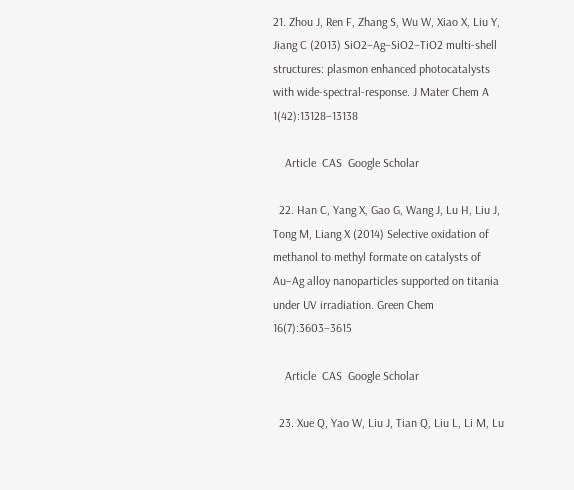21. Zhou J, Ren F, Zhang S, Wu W, Xiao X, Liu Y, Jiang C (2013) SiO2–Ag–SiO2–TiO2 multi-shell structures: plasmon enhanced photocatalysts with wide-spectral-response. J Mater Chem A 1(42):13128–13138

    Article  CAS  Google Scholar

  22. Han C, Yang X, Gao G, Wang J, Lu H, Liu J, Tong M, Liang X (2014) Selective oxidation of methanol to methyl formate on catalysts of Au–Ag alloy nanoparticles supported on titania under UV irradiation. Green Chem 16(7):3603–3615

    Article  CAS  Google Scholar

  23. Xue Q, Yao W, Liu J, Tian Q, Liu L, Li M, Lu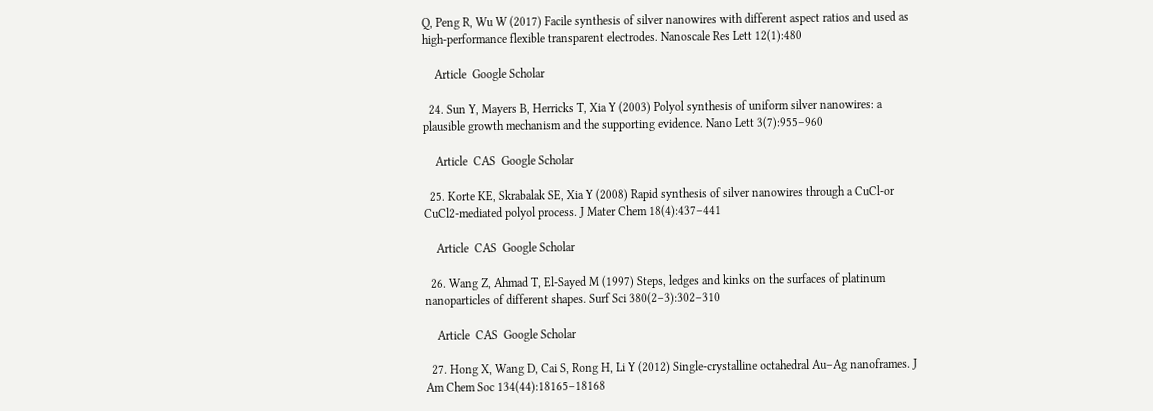Q, Peng R, Wu W (2017) Facile synthesis of silver nanowires with different aspect ratios and used as high-performance flexible transparent electrodes. Nanoscale Res Lett 12(1):480

    Article  Google Scholar

  24. Sun Y, Mayers B, Herricks T, Xia Y (2003) Polyol synthesis of uniform silver nanowires: a plausible growth mechanism and the supporting evidence. Nano Lett 3(7):955–960

    Article  CAS  Google Scholar

  25. Korte KE, Skrabalak SE, Xia Y (2008) Rapid synthesis of silver nanowires through a CuCl-or CuCl2-mediated polyol process. J Mater Chem 18(4):437–441

    Article  CAS  Google Scholar

  26. Wang Z, Ahmad T, El-Sayed M (1997) Steps, ledges and kinks on the surfaces of platinum nanoparticles of different shapes. Surf Sci 380(2–3):302–310

    Article  CAS  Google Scholar

  27. Hong X, Wang D, Cai S, Rong H, Li Y (2012) Single-crystalline octahedral Au–Ag nanoframes. J Am Chem Soc 134(44):18165–18168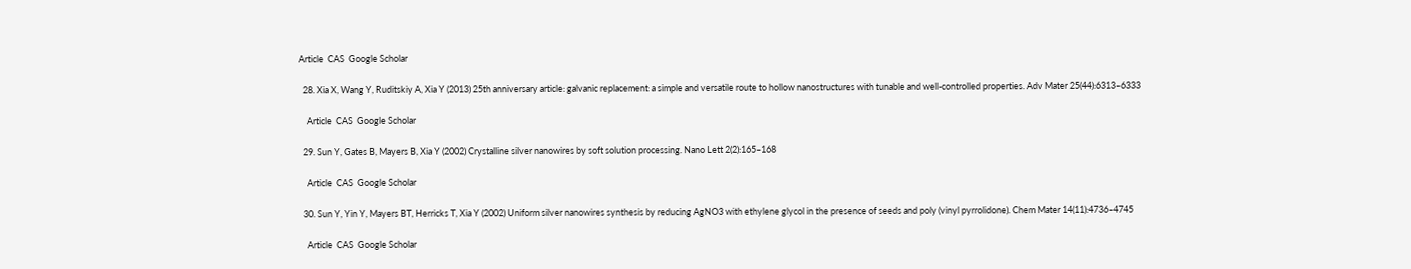Article  CAS  Google Scholar

  28. Xia X, Wang Y, Ruditskiy A, Xia Y (2013) 25th anniversary article: galvanic replacement: a simple and versatile route to hollow nanostructures with tunable and well-controlled properties. Adv Mater 25(44):6313–6333

    Article  CAS  Google Scholar

  29. Sun Y, Gates B, Mayers B, Xia Y (2002) Crystalline silver nanowires by soft solution processing. Nano Lett 2(2):165–168

    Article  CAS  Google Scholar

  30. Sun Y, Yin Y, Mayers BT, Herricks T, Xia Y (2002) Uniform silver nanowires synthesis by reducing AgNO3 with ethylene glycol in the presence of seeds and poly (vinyl pyrrolidone). Chem Mater 14(11):4736–4745

    Article  CAS  Google Scholar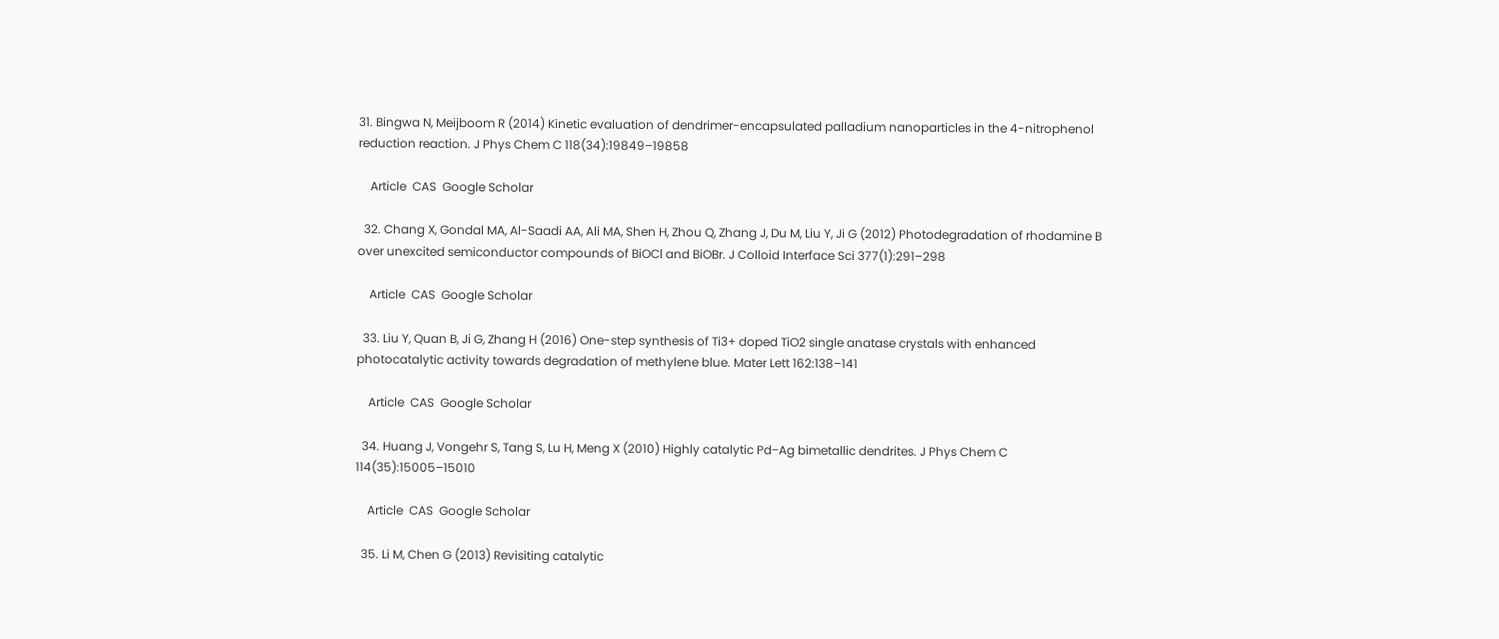31. Bingwa N, Meijboom R (2014) Kinetic evaluation of dendrimer-encapsulated palladium nanoparticles in the 4-nitrophenol reduction reaction. J Phys Chem C 118(34):19849–19858

    Article  CAS  Google Scholar

  32. Chang X, Gondal MA, Al-Saadi AA, Ali MA, Shen H, Zhou Q, Zhang J, Du M, Liu Y, Ji G (2012) Photodegradation of rhodamine B over unexcited semiconductor compounds of BiOCl and BiOBr. J Colloid Interface Sci 377(1):291–298

    Article  CAS  Google Scholar

  33. Liu Y, Quan B, Ji G, Zhang H (2016) One-step synthesis of Ti3+ doped TiO2 single anatase crystals with enhanced photocatalytic activity towards degradation of methylene blue. Mater Lett 162:138–141

    Article  CAS  Google Scholar

  34. Huang J, Vongehr S, Tang S, Lu H, Meng X (2010) Highly catalytic Pd−Ag bimetallic dendrites. J Phys Chem C 114(35):15005–15010

    Article  CAS  Google Scholar

  35. Li M, Chen G (2013) Revisiting catalytic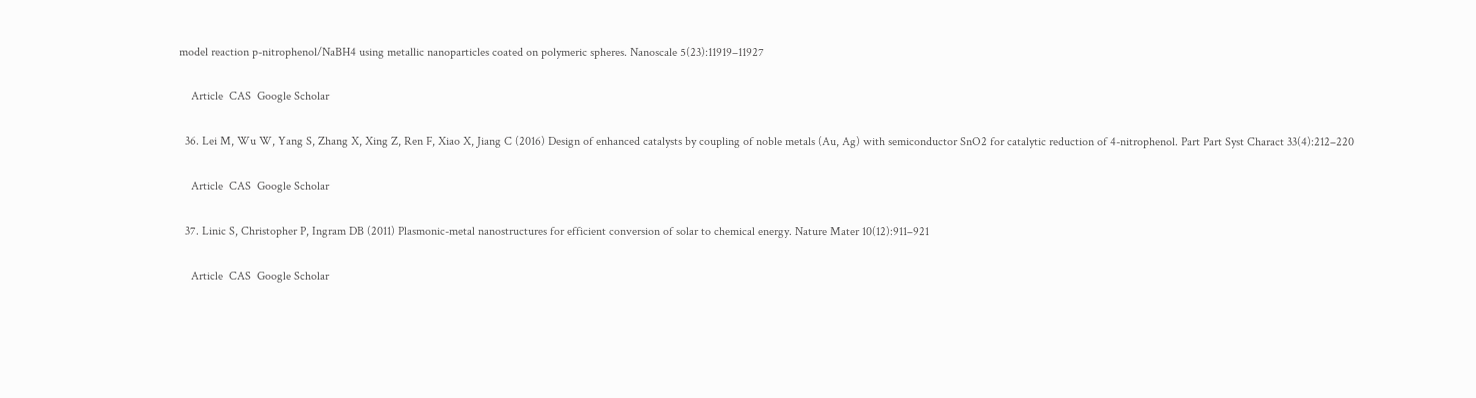model reaction p-nitrophenol/NaBH4 using metallic nanoparticles coated on polymeric spheres. Nanoscale 5(23):11919–11927

    Article  CAS  Google Scholar

  36. Lei M, Wu W, Yang S, Zhang X, Xing Z, Ren F, Xiao X, Jiang C (2016) Design of enhanced catalysts by coupling of noble metals (Au, Ag) with semiconductor SnO2 for catalytic reduction of 4-nitrophenol. Part Part Syst Charact 33(4):212–220

    Article  CAS  Google Scholar

  37. Linic S, Christopher P, Ingram DB (2011) Plasmonic-metal nanostructures for efficient conversion of solar to chemical energy. Nature Mater 10(12):911–921

    Article  CAS  Google Scholar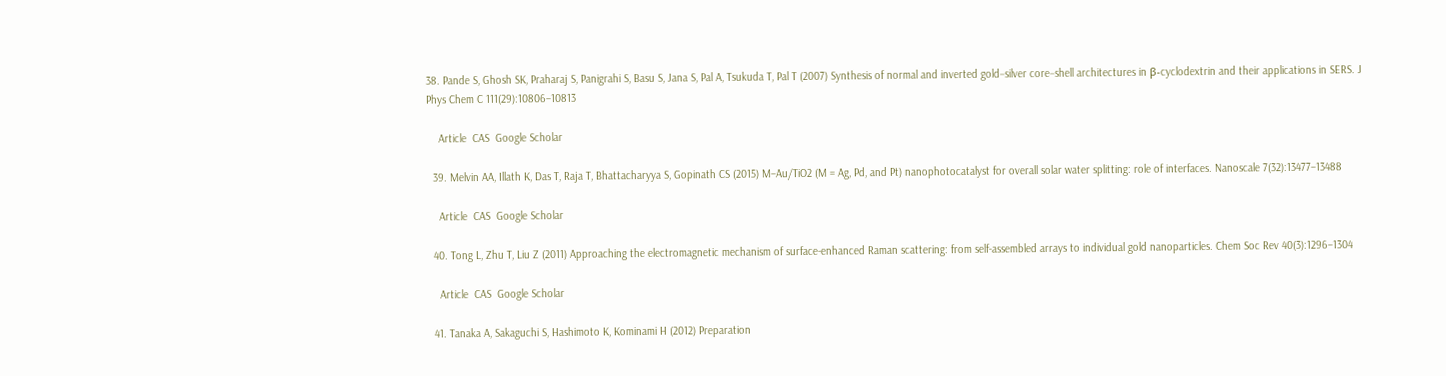38. Pande S, Ghosh SK, Praharaj S, Panigrahi S, Basu S, Jana S, Pal A, Tsukuda T, Pal T (2007) Synthesis of normal and inverted gold−silver core−shell architectures in β-cyclodextrin and their applications in SERS. J Phys Chem C 111(29):10806–10813

    Article  CAS  Google Scholar

  39. Melvin AA, Illath K, Das T, Raja T, Bhattacharyya S, Gopinath CS (2015) M–Au/TiO2 (M = Ag, Pd, and Pt) nanophotocatalyst for overall solar water splitting: role of interfaces. Nanoscale 7(32):13477–13488

    Article  CAS  Google Scholar

  40. Tong L, Zhu T, Liu Z (2011) Approaching the electromagnetic mechanism of surface-enhanced Raman scattering: from self-assembled arrays to individual gold nanoparticles. Chem Soc Rev 40(3):1296–1304

    Article  CAS  Google Scholar

  41. Tanaka A, Sakaguchi S, Hashimoto K, Kominami H (2012) Preparation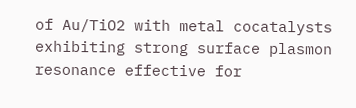of Au/TiO2 with metal cocatalysts exhibiting strong surface plasmon resonance effective for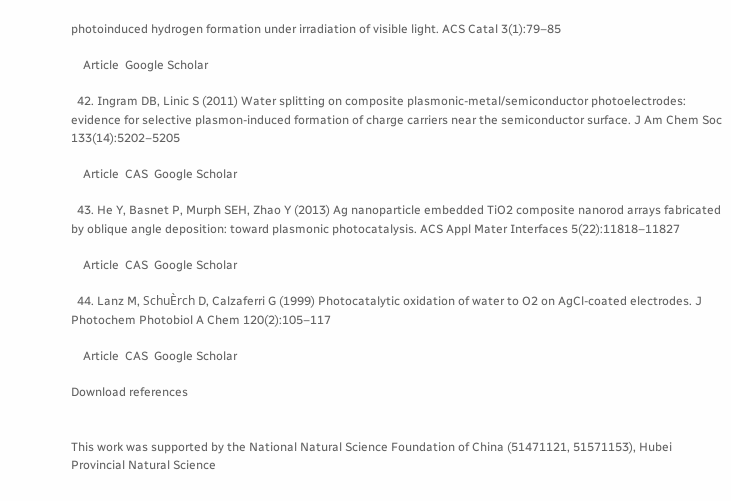photoinduced hydrogen formation under irradiation of visible light. ACS Catal 3(1):79–85

    Article  Google Scholar

  42. Ingram DB, Linic S (2011) Water splitting on composite plasmonic-metal/semiconductor photoelectrodes: evidence for selective plasmon-induced formation of charge carriers near the semiconductor surface. J Am Chem Soc 133(14):5202–5205

    Article  CAS  Google Scholar

  43. He Y, Basnet P, Murph SEH, Zhao Y (2013) Ag nanoparticle embedded TiO2 composite nanorod arrays fabricated by oblique angle deposition: toward plasmonic photocatalysis. ACS Appl Mater Interfaces 5(22):11818–11827

    Article  CAS  Google Scholar

  44. Lanz M, SchuÈrch D, Calzaferri G (1999) Photocatalytic oxidation of water to O2 on AgCl-coated electrodes. J Photochem Photobiol A Chem 120(2):105–117

    Article  CAS  Google Scholar

Download references


This work was supported by the National Natural Science Foundation of China (51471121, 51571153), Hubei Provincial Natural Science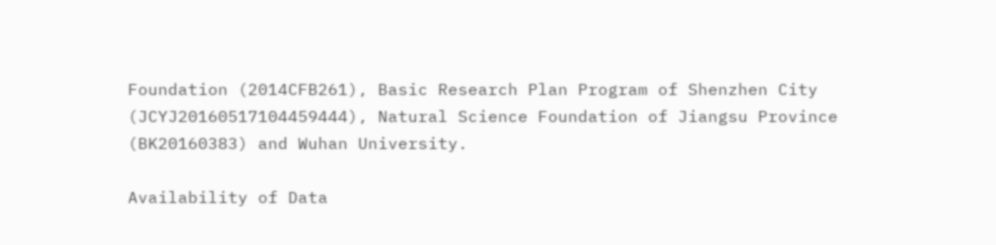Foundation (2014CFB261), Basic Research Plan Program of Shenzhen City (JCYJ20160517104459444), Natural Science Foundation of Jiangsu Province (BK20160383) and Wuhan University.

Availability of Data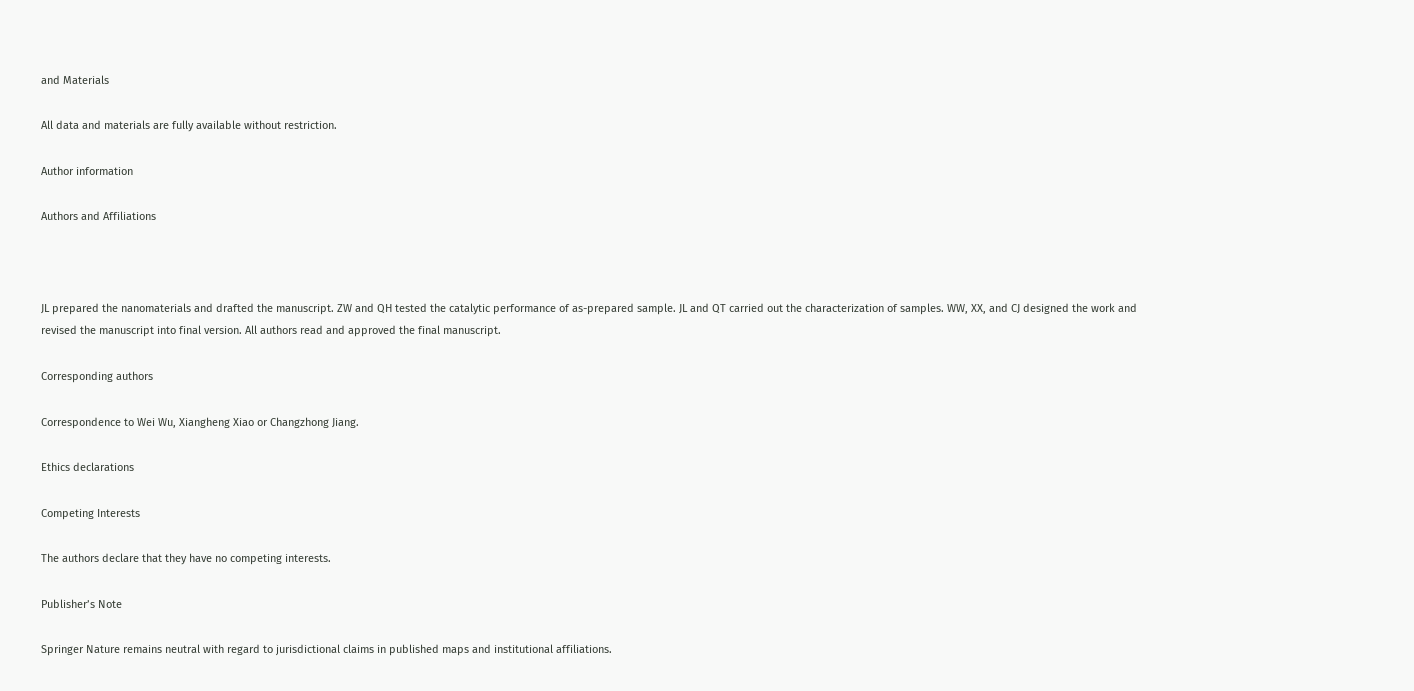and Materials

All data and materials are fully available without restriction.

Author information

Authors and Affiliations



JL prepared the nanomaterials and drafted the manuscript. ZW and QH tested the catalytic performance of as-prepared sample. JL and QT carried out the characterization of samples. WW, XX, and CJ designed the work and revised the manuscript into final version. All authors read and approved the final manuscript.

Corresponding authors

Correspondence to Wei Wu, Xiangheng Xiao or Changzhong Jiang.

Ethics declarations

Competing Interests

The authors declare that they have no competing interests.

Publisher’s Note

Springer Nature remains neutral with regard to jurisdictional claims in published maps and institutional affiliations.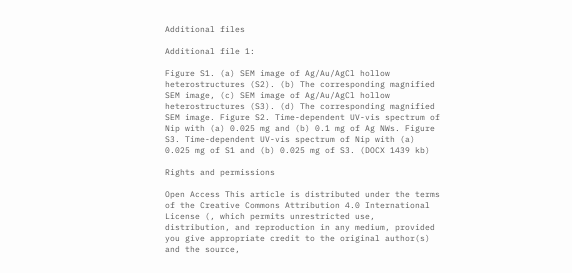Additional files

Additional file 1:

Figure S1. (a) SEM image of Ag/Au/AgCl hollow heterostructures (S2). (b) The corresponding magnified SEM image, (c) SEM image of Ag/Au/AgCl hollow heterostructures (S3). (d) The corresponding magnified SEM image. Figure S2. Time-dependent UV-vis spectrum of Nip with (a) 0.025 mg and (b) 0.1 mg of Ag NWs. Figure S3. Time-dependent UV-vis spectrum of Nip with (a) 0.025 mg of S1 and (b) 0.025 mg of S3. (DOCX 1439 kb)

Rights and permissions

Open Access This article is distributed under the terms of the Creative Commons Attribution 4.0 International License (, which permits unrestricted use, distribution, and reproduction in any medium, provided you give appropriate credit to the original author(s) and the source,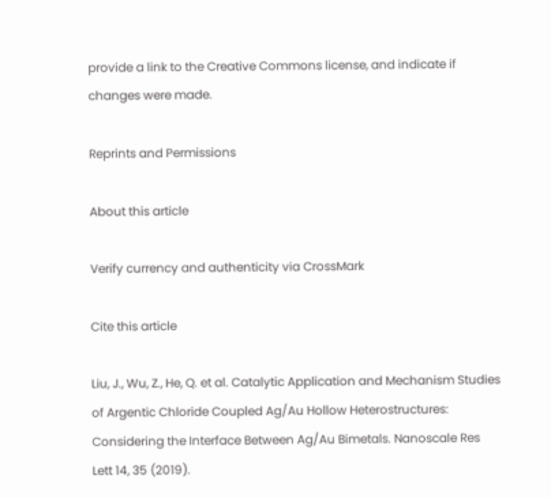provide a link to the Creative Commons license, and indicate if changes were made.

Reprints and Permissions

About this article

Verify currency and authenticity via CrossMark

Cite this article

Liu, J., Wu, Z., He, Q. et al. Catalytic Application and Mechanism Studies of Argentic Chloride Coupled Ag/Au Hollow Heterostructures: Considering the Interface Between Ag/Au Bimetals. Nanoscale Res Lett 14, 35 (2019).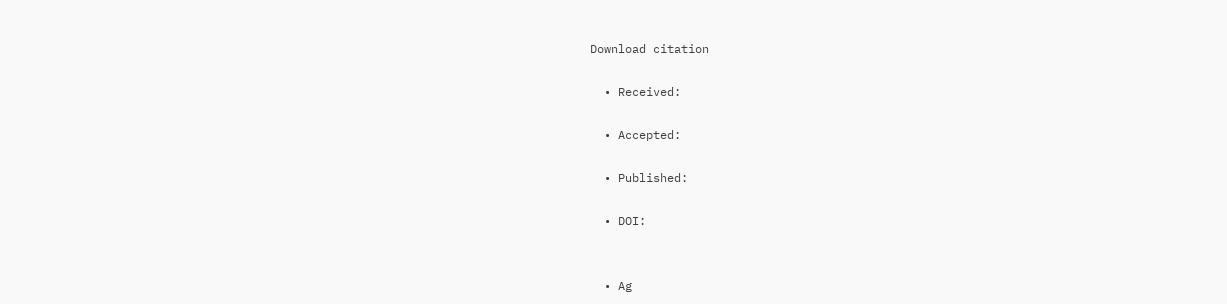Download citation

  • Received:

  • Accepted:

  • Published:

  • DOI:


  • Ag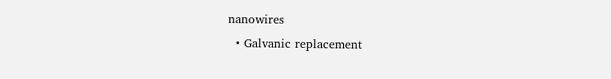nanowires
  • Galvanic replacement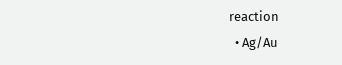reaction
  • Ag/Au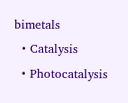bimetals
  • Catalysis
  • Photocatalysis